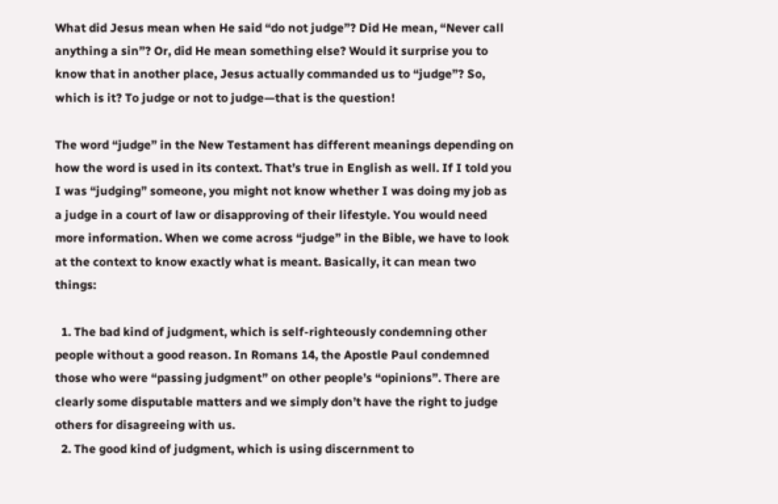What did Jesus mean when He said “do not judge”? Did He mean, “Never call anything a sin”? Or, did He mean something else? Would it surprise you to know that in another place, Jesus actually commanded us to “judge”? So, which is it? To judge or not to judge—that is the question!

The word “judge” in the New Testament has different meanings depending on how the word is used in its context. That’s true in English as well. If I told you I was “judging” someone, you might not know whether I was doing my job as a judge in a court of law or disapproving of their lifestyle. You would need more information. When we come across “judge” in the Bible, we have to look at the context to know exactly what is meant. Basically, it can mean two things:

  1. The bad kind of judgment, which is self-righteously condemning other people without a good reason. In Romans 14, the Apostle Paul condemned those who were “passing judgment” on other people’s “opinions”. There are clearly some disputable matters and we simply don’t have the right to judge others for disagreeing with us.
  2. The good kind of judgment, which is using discernment to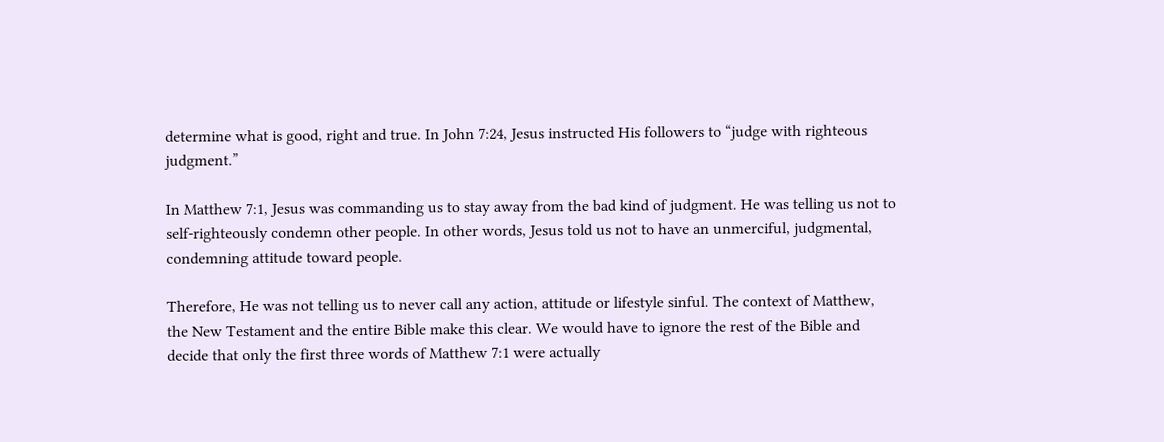determine what is good, right and true. In John 7:24, Jesus instructed His followers to “judge with righteous judgment.”

In Matthew 7:1, Jesus was commanding us to stay away from the bad kind of judgment. He was telling us not to self-righteously condemn other people. In other words, Jesus told us not to have an unmerciful, judgmental, condemning attitude toward people.

Therefore, He was not telling us to never call any action, attitude or lifestyle sinful. The context of Matthew, the New Testament and the entire Bible make this clear. We would have to ignore the rest of the Bible and decide that only the first three words of Matthew 7:1 were actually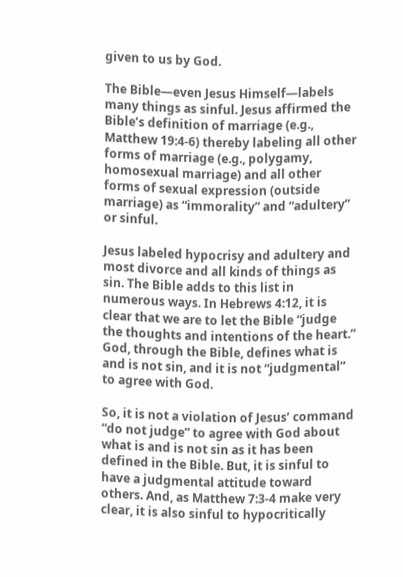given to us by God.

The Bible—even Jesus Himself—labels many things as sinful. Jesus affirmed the Bible’s definition of marriage (e.g., Matthew 19:4-6) thereby labeling all other forms of marriage (e.g., polygamy, homosexual marriage) and all other forms of sexual expression (outside marriage) as “immorality” and “adultery” or sinful.

Jesus labeled hypocrisy and adultery and most divorce and all kinds of things as sin. The Bible adds to this list in numerous ways. In Hebrews 4:12, it is clear that we are to let the Bible “judge the thoughts and intentions of the heart.” God, through the Bible, defines what is and is not sin, and it is not “judgmental” to agree with God.

So, it is not a violation of Jesus’ command “do not judge” to agree with God about what is and is not sin as it has been defined in the Bible. But, it is sinful to have a judgmental attitude toward others. And, as Matthew 7:3-4 make very clear, it is also sinful to hypocritically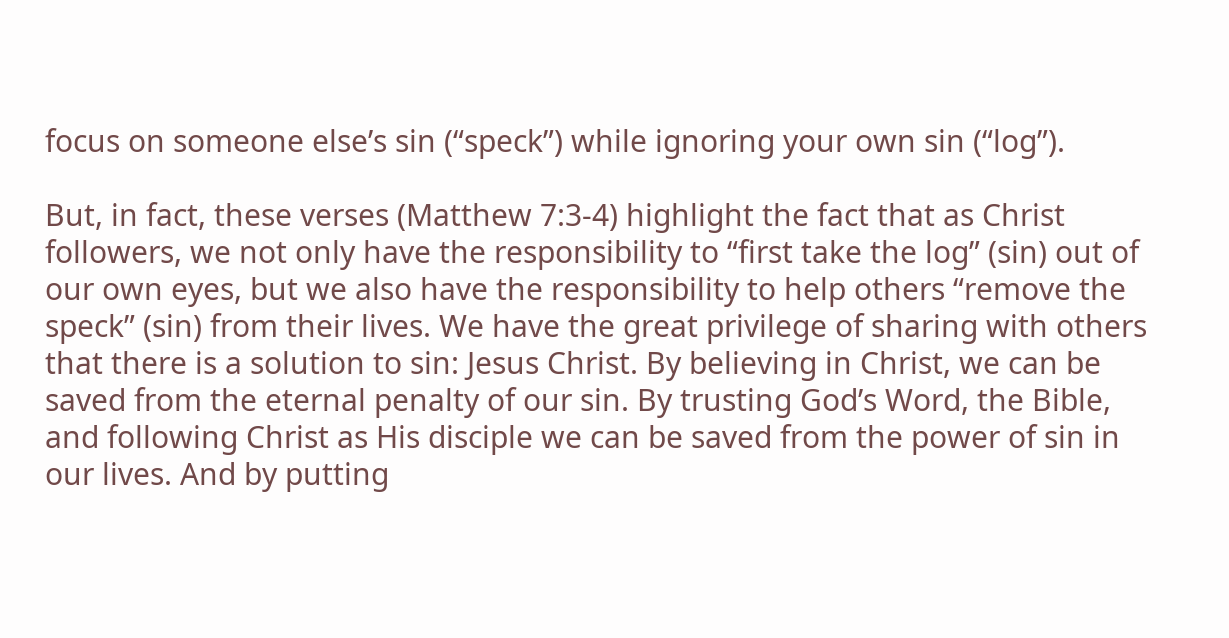focus on someone else’s sin (“speck”) while ignoring your own sin (“log”).

But, in fact, these verses (Matthew 7:3-4) highlight the fact that as Christ followers, we not only have the responsibility to “first take the log” (sin) out of our own eyes, but we also have the responsibility to help others “remove the speck” (sin) from their lives. We have the great privilege of sharing with others that there is a solution to sin: Jesus Christ. By believing in Christ, we can be saved from the eternal penalty of our sin. By trusting God’s Word, the Bible, and following Christ as His disciple we can be saved from the power of sin in our lives. And by putting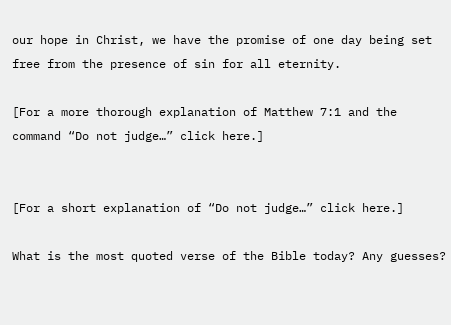our hope in Christ, we have the promise of one day being set free from the presence of sin for all eternity.

[For a more thorough explanation of Matthew 7:1 and the command “Do not judge…” click here.]


[For a short explanation of “Do not judge…” click here.]

What is the most quoted verse of the Bible today? Any guesses?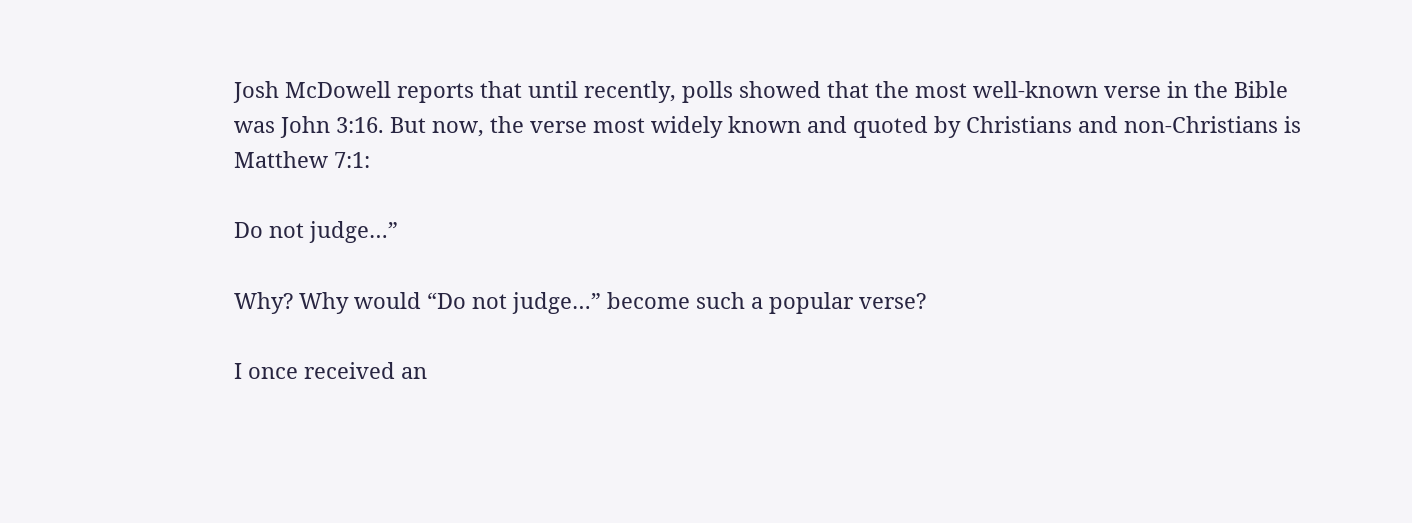Josh McDowell reports that until recently, polls showed that the most well-known verse in the Bible was John 3:16. But now, the verse most widely known and quoted by Christians and non-Christians is Matthew 7:1:

Do not judge…”

Why? Why would “Do not judge…” become such a popular verse?

I once received an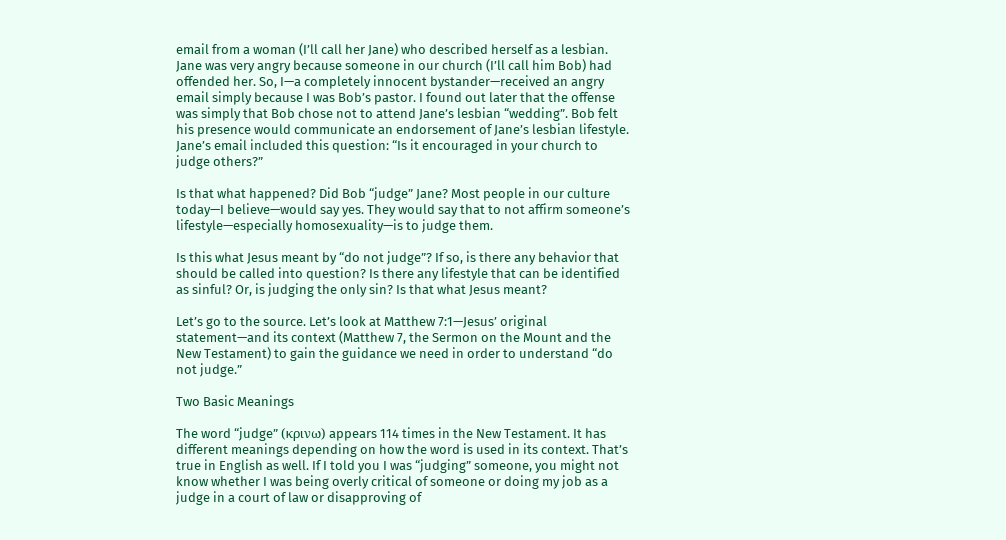email from a woman (I’ll call her Jane) who described herself as a lesbian. Jane was very angry because someone in our church (I’ll call him Bob) had offended her. So, I—a completely innocent bystander—received an angry email simply because I was Bob’s pastor. I found out later that the offense was simply that Bob chose not to attend Jane’s lesbian “wedding”. Bob felt his presence would communicate an endorsement of Jane’s lesbian lifestyle. Jane’s email included this question: “Is it encouraged in your church to judge others?”

Is that what happened? Did Bob “judge” Jane? Most people in our culture today—I believe—would say yes. They would say that to not affirm someone’s lifestyle—especially homosexuality—is to judge them.

Is this what Jesus meant by “do not judge”? If so, is there any behavior that should be called into question? Is there any lifestyle that can be identified as sinful? Or, is judging the only sin? Is that what Jesus meant?

Let’s go to the source. Let’s look at Matthew 7:1—Jesus’ original statement—and its context (Matthew 7, the Sermon on the Mount and the New Testament) to gain the guidance we need in order to understand “do not judge.”

Two Basic Meanings

The word “judge” (κρινω) appears 114 times in the New Testament. It has different meanings depending on how the word is used in its context. That’s true in English as well. If I told you I was “judging” someone, you might not know whether I was being overly critical of someone or doing my job as a judge in a court of law or disapproving of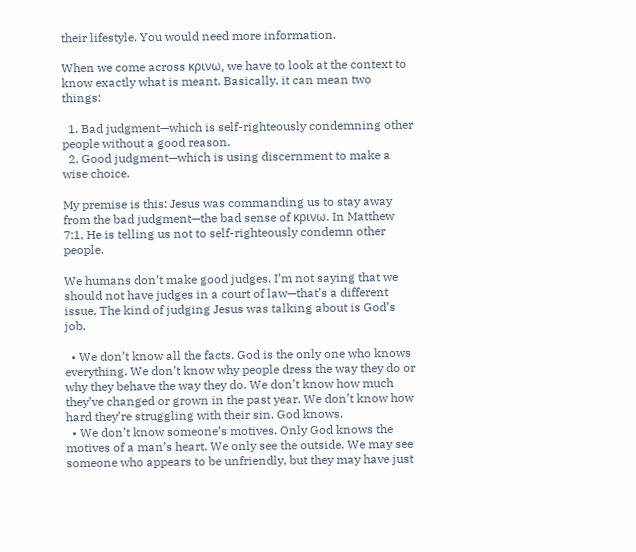their lifestyle. You would need more information.

When we come across κρινω, we have to look at the context to know exactly what is meant. Basically, it can mean two things:

  1. Bad judgment—which is self-righteously condemning other people without a good reason.
  2. Good judgment—which is using discernment to make a wise choice.

My premise is this: Jesus was commanding us to stay away from the bad judgment—the bad sense of κρινω. In Matthew 7:1, He is telling us not to self-righteously condemn other people.

We humans don’t make good judges. I’m not saying that we should not have judges in a court of law—that’s a different issue. The kind of judging Jesus was talking about is God’s job.

  • We don’t know all the facts. God is the only one who knows everything. We don’t know why people dress the way they do or why they behave the way they do. We don’t know how much they’ve changed or grown in the past year. We don’t know how hard they’re struggling with their sin. God knows.
  • We don’t know someone’s motives. Only God knows the motives of a man’s heart. We only see the outside. We may see someone who appears to be unfriendly, but they may have just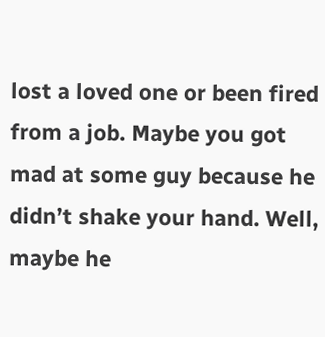lost a loved one or been fired from a job. Maybe you got mad at some guy because he didn’t shake your hand. Well, maybe he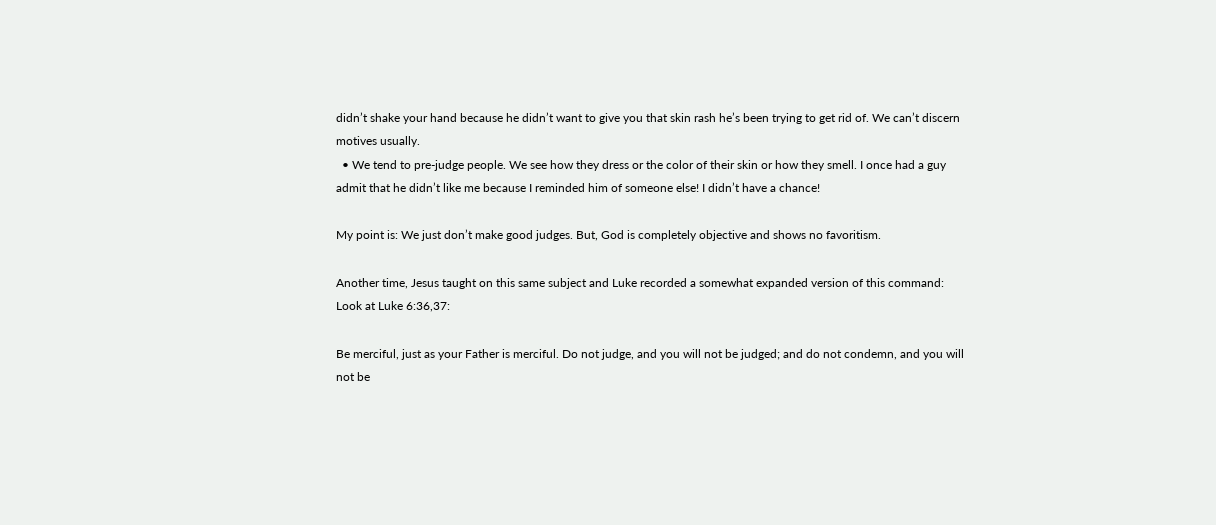didn’t shake your hand because he didn’t want to give you that skin rash he’s been trying to get rid of. We can’t discern motives usually.
  • We tend to pre-judge people. We see how they dress or the color of their skin or how they smell. I once had a guy admit that he didn’t like me because I reminded him of someone else! I didn’t have a chance!

My point is: We just don’t make good judges. But, God is completely objective and shows no favoritism.

Another time, Jesus taught on this same subject and Luke recorded a somewhat expanded version of this command: Look at Luke 6:36,37:

Be merciful, just as your Father is merciful. Do not judge, and you will not be judged; and do not condemn, and you will not be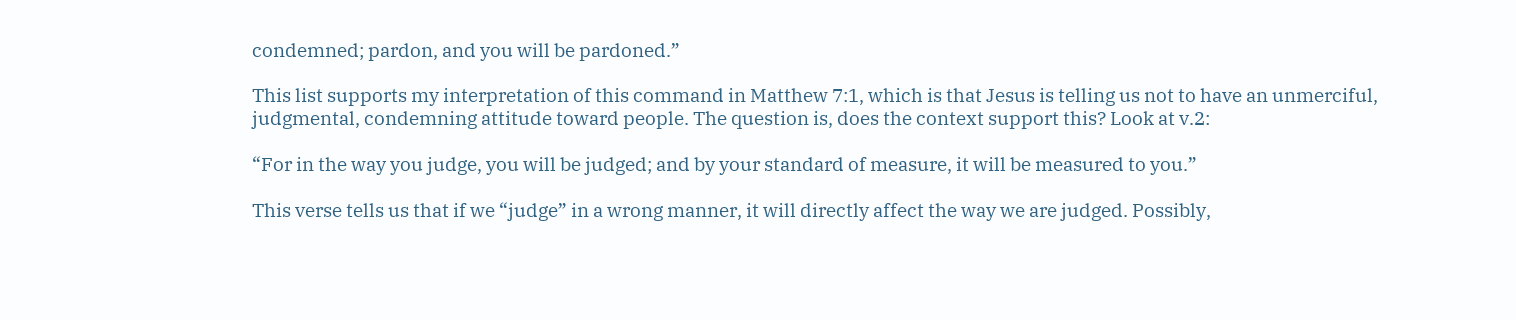condemned; pardon, and you will be pardoned.”

This list supports my interpretation of this command in Matthew 7:1, which is that Jesus is telling us not to have an unmerciful, judgmental, condemning attitude toward people. The question is, does the context support this? Look at v.2:

“For in the way you judge, you will be judged; and by your standard of measure, it will be measured to you.”

This verse tells us that if we “judge” in a wrong manner, it will directly affect the way we are judged. Possibly,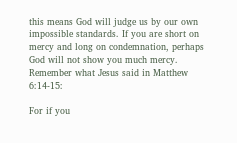this means God will judge us by our own impossible standards. If you are short on mercy and long on condemnation, perhaps God will not show you much mercy. Remember what Jesus said in Matthew 6:14-15:

For if you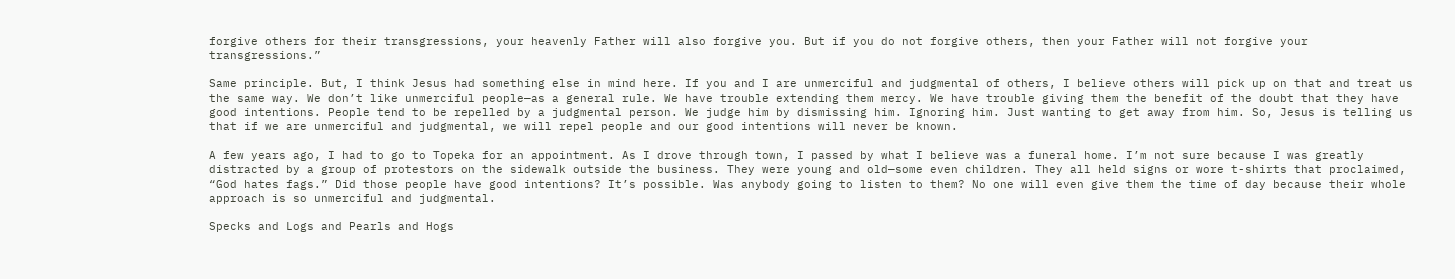forgive others for their transgressions, your heavenly Father will also forgive you. But if you do not forgive others, then your Father will not forgive your transgressions.”

Same principle. But, I think Jesus had something else in mind here. If you and I are unmerciful and judgmental of others, I believe others will pick up on that and treat us the same way. We don’t like unmerciful people—as a general rule. We have trouble extending them mercy. We have trouble giving them the benefit of the doubt that they have good intentions. People tend to be repelled by a judgmental person. We judge him by dismissing him. Ignoring him. Just wanting to get away from him. So, Jesus is telling us that if we are unmerciful and judgmental, we will repel people and our good intentions will never be known.

A few years ago, I had to go to Topeka for an appointment. As I drove through town, I passed by what I believe was a funeral home. I’m not sure because I was greatly distracted by a group of protestors on the sidewalk outside the business. They were young and old—some even children. They all held signs or wore t-shirts that proclaimed, “God hates fags.” Did those people have good intentions? It’s possible. Was anybody going to listen to them? No one will even give them the time of day because their whole approach is so unmerciful and judgmental.

Specks and Logs and Pearls and Hogs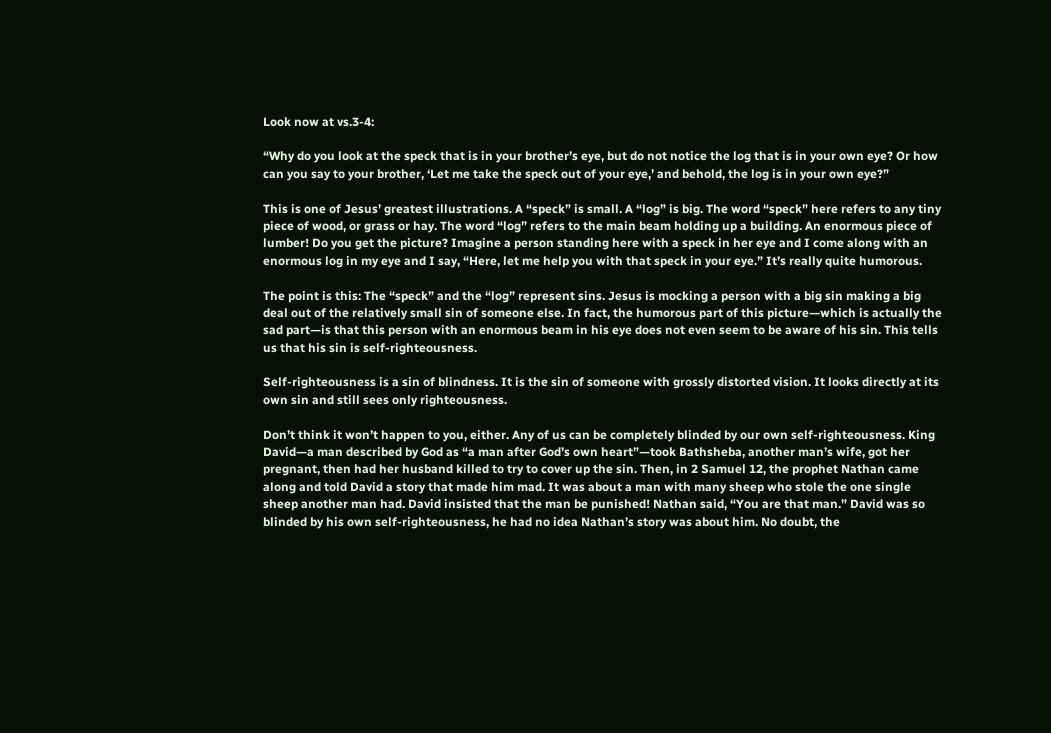Look now at vs.3-4:

“Why do you look at the speck that is in your brother’s eye, but do not notice the log that is in your own eye? Or how can you say to your brother, ‘Let me take the speck out of your eye,’ and behold, the log is in your own eye?”

This is one of Jesus’ greatest illustrations. A “speck” is small. A “log” is big. The word “speck” here refers to any tiny piece of wood, or grass or hay. The word “log” refers to the main beam holding up a building. An enormous piece of lumber! Do you get the picture? Imagine a person standing here with a speck in her eye and I come along with an enormous log in my eye and I say, “Here, let me help you with that speck in your eye.” It’s really quite humorous.

The point is this: The “speck” and the “log” represent sins. Jesus is mocking a person with a big sin making a big deal out of the relatively small sin of someone else. In fact, the humorous part of this picture—which is actually the sad part—is that this person with an enormous beam in his eye does not even seem to be aware of his sin. This tells us that his sin is self-righteousness.

Self-righteousness is a sin of blindness. It is the sin of someone with grossly distorted vision. It looks directly at its own sin and still sees only righteousness.

Don’t think it won’t happen to you, either. Any of us can be completely blinded by our own self-righteousness. King David—a man described by God as “a man after God’s own heart”—took Bathsheba, another man’s wife, got her pregnant, then had her husband killed to try to cover up the sin. Then, in 2 Samuel 12, the prophet Nathan came along and told David a story that made him mad. It was about a man with many sheep who stole the one single sheep another man had. David insisted that the man be punished! Nathan said, “You are that man.” David was so blinded by his own self-righteousness, he had no idea Nathan’s story was about him. No doubt, the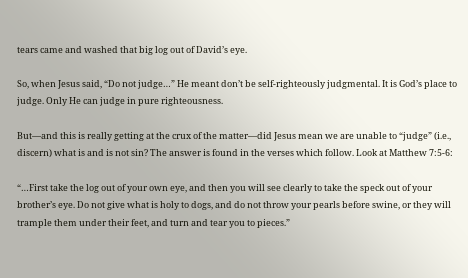tears came and washed that big log out of David’s eye.

So, when Jesus said, “Do not judge…” He meant don’t be self-righteously judgmental. It is God’s place to judge. Only He can judge in pure righteousness.

But—and this is really getting at the crux of the matter—did Jesus mean we are unable to “judge” (i.e., discern) what is and is not sin? The answer is found in the verses which follow. Look at Matthew 7:5-6:

“…First take the log out of your own eye, and then you will see clearly to take the speck out of your brother’s eye. Do not give what is holy to dogs, and do not throw your pearls before swine, or they will trample them under their feet, and turn and tear you to pieces.”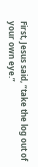First, Jesus said, “take the log out of your own eye.”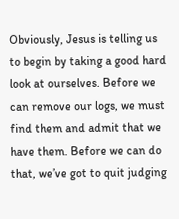Obviously, Jesus is telling us to begin by taking a good hard look at ourselves. Before we can remove our logs, we must find them and admit that we have them. Before we can do that, we’ve got to quit judging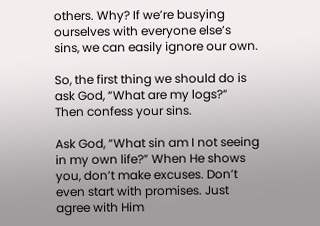others. Why? If we’re busying ourselves with everyone else’s sins, we can easily ignore our own.

So, the first thing we should do is ask God, “What are my logs?” Then confess your sins.

Ask God, “What sin am I not seeing in my own life?” When He shows you, don’t make excuses. Don’t even start with promises. Just agree with Him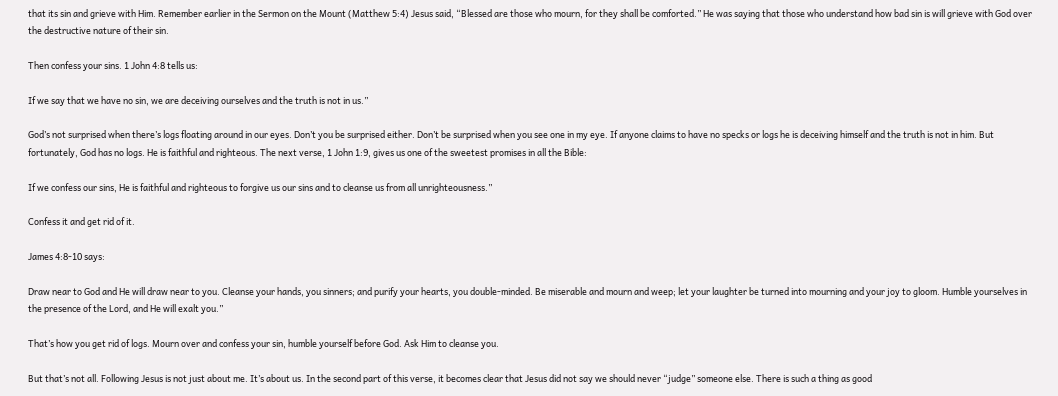that its sin and grieve with Him. Remember earlier in the Sermon on the Mount (Matthew 5:4) Jesus said, “Blessed are those who mourn, for they shall be comforted.” He was saying that those who understand how bad sin is will grieve with God over the destructive nature of their sin.

Then confess your sins. 1 John 4:8 tells us:

If we say that we have no sin, we are deceiving ourselves and the truth is not in us.”

God’s not surprised when there’s logs floating around in our eyes. Don’t you be surprised either. Don’t be surprised when you see one in my eye. If anyone claims to have no specks or logs he is deceiving himself and the truth is not in him. But fortunately, God has no logs. He is faithful and righteous. The next verse, 1 John 1:9, gives us one of the sweetest promises in all the Bible:

If we confess our sins, He is faithful and righteous to forgive us our sins and to cleanse us from all unrighteousness.”

Confess it and get rid of it.

James 4:8-10 says:

Draw near to God and He will draw near to you. Cleanse your hands, you sinners; and purify your hearts, you double-minded. Be miserable and mourn and weep; let your laughter be turned into mourning and your joy to gloom. Humble yourselves in the presence of the Lord, and He will exalt you.”

That’s how you get rid of logs. Mourn over and confess your sin, humble yourself before God. Ask Him to cleanse you.

But that’s not all. Following Jesus is not just about me. It’s about us. In the second part of this verse, it becomes clear that Jesus did not say we should never “judge” someone else. There is such a thing as good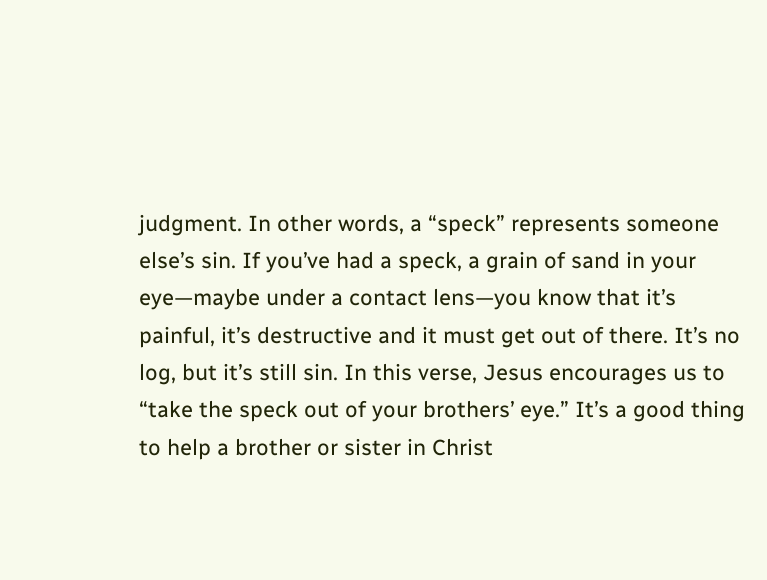judgment. In other words, a “speck” represents someone else’s sin. If you’ve had a speck, a grain of sand in your eye—maybe under a contact lens—you know that it’s painful, it’s destructive and it must get out of there. It’s no log, but it’s still sin. In this verse, Jesus encourages us to “take the speck out of your brothers’ eye.” It’s a good thing to help a brother or sister in Christ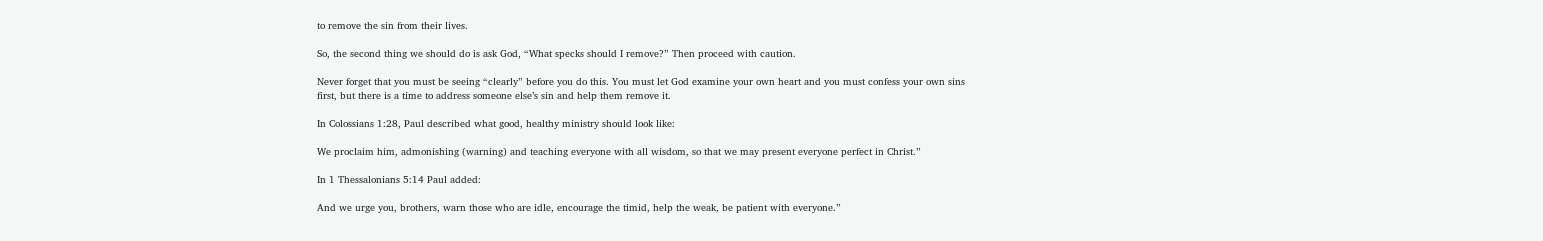to remove the sin from their lives.

So, the second thing we should do is ask God, “What specks should I remove?” Then proceed with caution.

Never forget that you must be seeing “clearly” before you do this. You must let God examine your own heart and you must confess your own sins first, but there is a time to address someone else’s sin and help them remove it.

In Colossians 1:28, Paul described what good, healthy ministry should look like:

We proclaim him, admonishing (warning) and teaching everyone with all wisdom, so that we may present everyone perfect in Christ.”

In 1 Thessalonians 5:14 Paul added:

And we urge you, brothers, warn those who are idle, encourage the timid, help the weak, be patient with everyone.”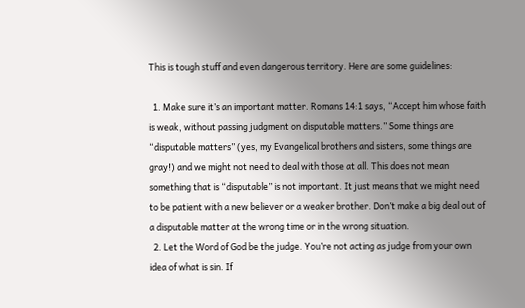This is tough stuff and even dangerous territory. Here are some guidelines:

  1. Make sure it’s an important matter. Romans 14:1 says, “Accept him whose faith is weak, without passing judgment on disputable matters.” Some things are “disputable matters” (yes, my Evangelical brothers and sisters, some things are gray!) and we might not need to deal with those at all. This does not mean something that is “disputable” is not important. It just means that we might need to be patient with a new believer or a weaker brother. Don’t make a big deal out of a disputable matter at the wrong time or in the wrong situation.
  2. Let the Word of God be the judge. You’re not acting as judge from your own idea of what is sin. If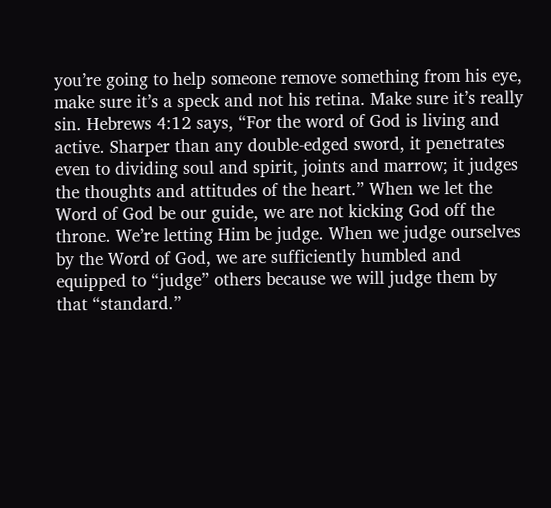you’re going to help someone remove something from his eye, make sure it’s a speck and not his retina. Make sure it’s really sin. Hebrews 4:12 says, “For the word of God is living and active. Sharper than any double-edged sword, it penetrates even to dividing soul and spirit, joints and marrow; it judges the thoughts and attitudes of the heart.” When we let the Word of God be our guide, we are not kicking God off the throne. We’re letting Him be judge. When we judge ourselves by the Word of God, we are sufficiently humbled and equipped to “judge” others because we will judge them by that “standard.”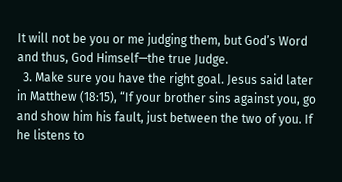It will not be you or me judging them, but God’s Word and thus, God Himself—the true Judge.
  3. Make sure you have the right goal. Jesus said later in Matthew (18:15), “If your brother sins against you, go and show him his fault, just between the two of you. If he listens to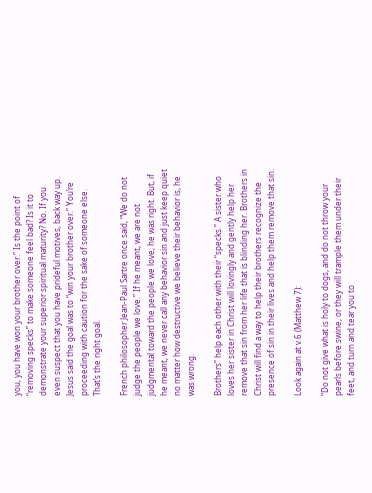you, you have won your brother over.” Is the point of “removing specks” to make someone feel bad? Is it to demonstrate your superior spiritual maturity? No. If you even suspect that you have prideful motives, back way up. Jesus said the goal was to “win your brother over.” You’re proceeding with caution for the sake of someone else. That’s the right goal.

French philosopher Jean-Paul Sartre once said, “We do not judge the people we love.” If he meant, we are not judgmental toward the people we love, he was right. But, if he meant, we never call any behavior sin and just keep quiet no matter how destructive we believe their behavior is, he was wrong.

Brothers” help each other with their “specks.” A sister who loves her sister in Christ will lovingly and gently help her remove that sin from her life that is blinding her. Brothers in Christ will find a way to help their brothers recognize the presence of sin in their lives and help them remove that sin.

Look again at v.6 (Matthew 7):

“Do not give what is holy to dogs, and do not throw your pearls before swine, or they will trample them under their feet, and turn and tear you to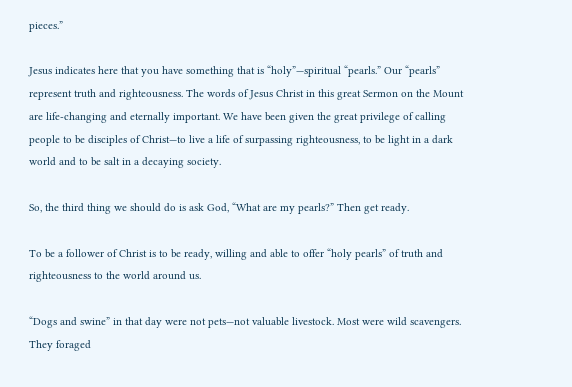pieces.”

Jesus indicates here that you have something that is “holy”—spiritual “pearls.” Our “pearls” represent truth and righteousness. The words of Jesus Christ in this great Sermon on the Mount are life-changing and eternally important. We have been given the great privilege of calling people to be disciples of Christ—to live a life of surpassing righteousness, to be light in a dark world and to be salt in a decaying society.

So, the third thing we should do is ask God, “What are my pearls?” Then get ready.

To be a follower of Christ is to be ready, willing and able to offer “holy pearls” of truth and righteousness to the world around us.

“Dogs and swine” in that day were not pets—not valuable livestock. Most were wild scavengers. They foraged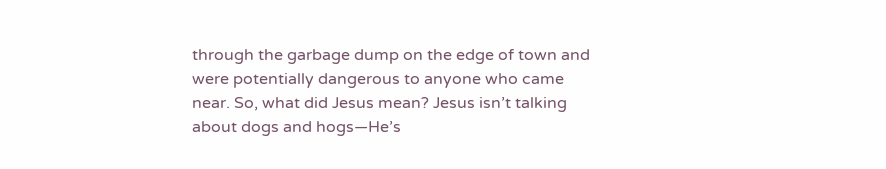through the garbage dump on the edge of town and were potentially dangerous to anyone who came near. So, what did Jesus mean? Jesus isn’t talking about dogs and hogs—He’s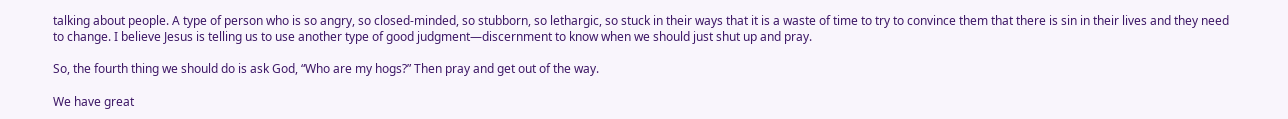talking about people. A type of person who is so angry, so closed-minded, so stubborn, so lethargic, so stuck in their ways that it is a waste of time to try to convince them that there is sin in their lives and they need to change. I believe Jesus is telling us to use another type of good judgment—discernment to know when we should just shut up and pray.

So, the fourth thing we should do is ask God, “Who are my hogs?” Then pray and get out of the way.

We have great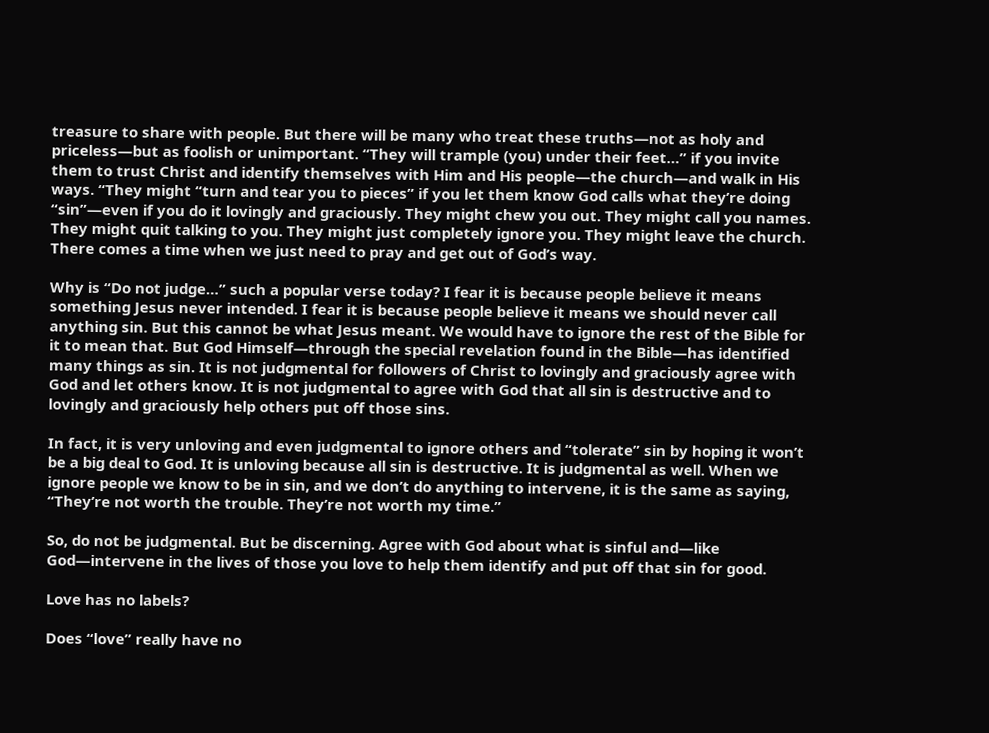treasure to share with people. But there will be many who treat these truths—not as holy and priceless—but as foolish or unimportant. “They will trample (you) under their feet…” if you invite them to trust Christ and identify themselves with Him and His people—the church—and walk in His ways. “They might “turn and tear you to pieces” if you let them know God calls what they’re doing “sin”—even if you do it lovingly and graciously. They might chew you out. They might call you names. They might quit talking to you. They might just completely ignore you. They might leave the church. There comes a time when we just need to pray and get out of God’s way.

Why is “Do not judge…” such a popular verse today? I fear it is because people believe it means something Jesus never intended. I fear it is because people believe it means we should never call anything sin. But this cannot be what Jesus meant. We would have to ignore the rest of the Bible for it to mean that. But God Himself—through the special revelation found in the Bible—has identified many things as sin. It is not judgmental for followers of Christ to lovingly and graciously agree with God and let others know. It is not judgmental to agree with God that all sin is destructive and to lovingly and graciously help others put off those sins.

In fact, it is very unloving and even judgmental to ignore others and “tolerate” sin by hoping it won’t be a big deal to God. It is unloving because all sin is destructive. It is judgmental as well. When we ignore people we know to be in sin, and we don’t do anything to intervene, it is the same as saying, “They’re not worth the trouble. They’re not worth my time.”

So, do not be judgmental. But be discerning. Agree with God about what is sinful and—like God—intervene in the lives of those you love to help them identify and put off that sin for good.

Love has no labels?

Does “love” really have no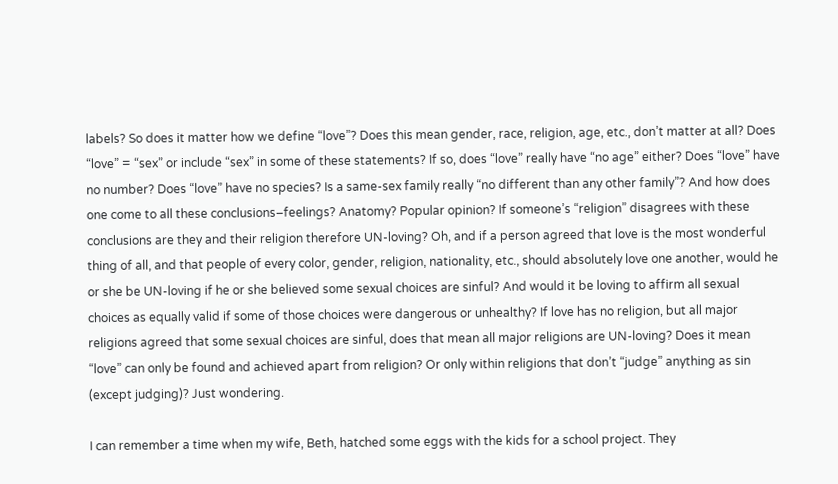labels? So does it matter how we define “love”? Does this mean gender, race, religion, age, etc., don’t matter at all? Does “love” = “sex” or include “sex” in some of these statements? If so, does “love” really have “no age” either? Does “love” have no number? Does “love” have no species? Is a same-sex family really “no different than any other family”? And how does one come to all these conclusions–feelings? Anatomy? Popular opinion? If someone’s “religion” disagrees with these conclusions are they and their religion therefore UN-loving? Oh, and if a person agreed that love is the most wonderful thing of all, and that people of every color, gender, religion, nationality, etc., should absolutely love one another, would he or she be UN-loving if he or she believed some sexual choices are sinful? And would it be loving to affirm all sexual choices as equally valid if some of those choices were dangerous or unhealthy? If love has no religion, but all major religions agreed that some sexual choices are sinful, does that mean all major religions are UN-loving? Does it mean “love” can only be found and achieved apart from religion? Or only within religions that don’t “judge” anything as sin (except judging)? Just wondering.

I can remember a time when my wife, Beth, hatched some eggs with the kids for a school project. They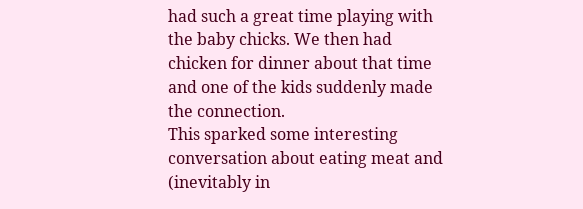had such a great time playing with the baby chicks. We then had chicken for dinner about that time and one of the kids suddenly made the connection.
This sparked some interesting conversation about eating meat and (inevitably in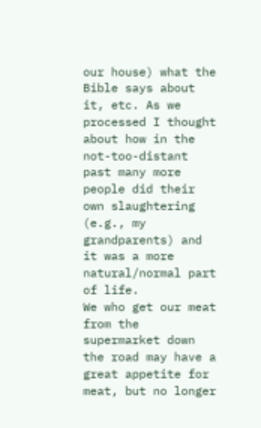our house) what the Bible says about it, etc. As we processed I thought about how in the not-too-distant past many more people did their own slaughtering (e.g., my grandparents) and it was a more natural/normal part of life.
We who get our meat from the supermarket down the road may have a great appetite for meat, but no longer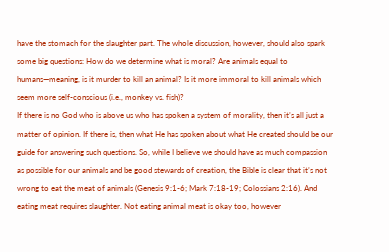have the stomach for the slaughter part. The whole discussion, however, should also spark some big questions: How do we determine what is moral? Are animals equal to humans—meaning, is it murder to kill an animal? Is it more immoral to kill animals which seem more self-conscious (i.e., monkey vs. fish)?
If there is no God who is above us who has spoken a system of morality, then it’s all just a matter of opinion. If there is, then what He has spoken about what He created should be our guide for answering such questions. So, while I believe we should have as much compassion as possible for our animals and be good stewards of creation, the Bible is clear that it’s not wrong to eat the meat of animals (Genesis 9:1-6; Mark 7:18-19; Colossians 2:16). And eating meat requires slaughter. Not eating animal meat is okay too, however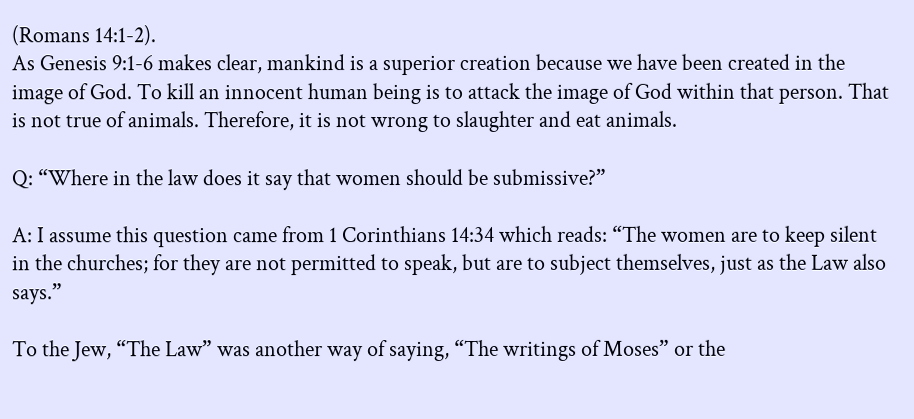(Romans 14:1-2).
As Genesis 9:1-6 makes clear, mankind is a superior creation because we have been created in the image of God. To kill an innocent human being is to attack the image of God within that person. That is not true of animals. Therefore, it is not wrong to slaughter and eat animals.

Q: “Where in the law does it say that women should be submissive?”

A: I assume this question came from 1 Corinthians 14:34 which reads: “The women are to keep silent in the churches; for they are not permitted to speak, but are to subject themselves, just as the Law also says.”

To the Jew, “The Law” was another way of saying, “The writings of Moses” or the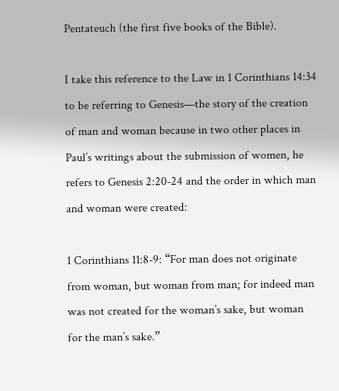Pentateuch (the first five books of the Bible).

I take this reference to the Law in 1 Corinthians 14:34 to be referring to Genesis—the story of the creation of man and woman because in two other places in Paul’s writings about the submission of women, he refers to Genesis 2:20-24 and the order in which man and woman were created:

1 Corinthians 11:8-9: “For man does not originate from woman, but woman from man; for indeed man was not created for the woman’s sake, but woman for the man’s sake.”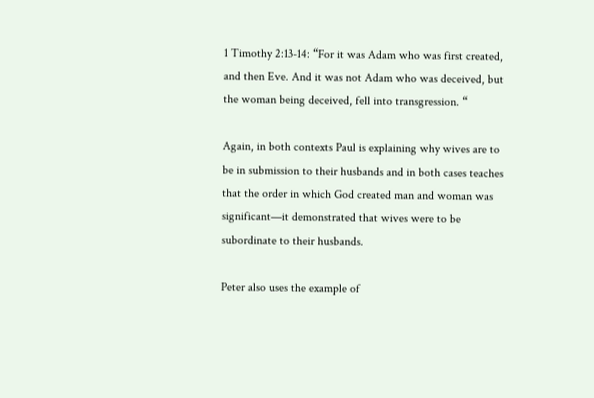1 Timothy 2:13-14: “For it was Adam who was first created, and then Eve. And it was not Adam who was deceived, but the woman being deceived, fell into transgression. “

Again, in both contexts Paul is explaining why wives are to be in submission to their husbands and in both cases teaches that the order in which God created man and woman was significant—it demonstrated that wives were to be subordinate to their husbands.

Peter also uses the example of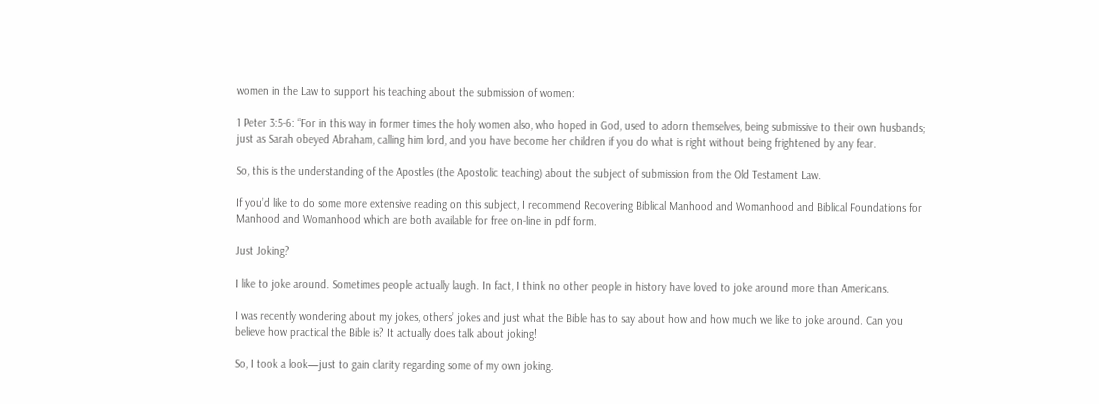women in the Law to support his teaching about the submission of women:

1 Peter 3:5-6: “For in this way in former times the holy women also, who hoped in God, used to adorn themselves, being submissive to their own husbands; just as Sarah obeyed Abraham, calling him lord, and you have become her children if you do what is right without being frightened by any fear.

So, this is the understanding of the Apostles (the Apostolic teaching) about the subject of submission from the Old Testament Law.

If you’d like to do some more extensive reading on this subject, I recommend Recovering Biblical Manhood and Womanhood and Biblical Foundations for Manhood and Womanhood which are both available for free on-line in pdf form.

Just Joking?

I like to joke around. Sometimes people actually laugh. In fact, I think no other people in history have loved to joke around more than Americans.

I was recently wondering about my jokes, others’ jokes and just what the Bible has to say about how and how much we like to joke around. Can you believe how practical the Bible is? It actually does talk about joking!

So, I took a look—just to gain clarity regarding some of my own joking.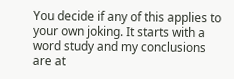You decide if any of this applies to your own joking. It starts with a word study and my conclusions are at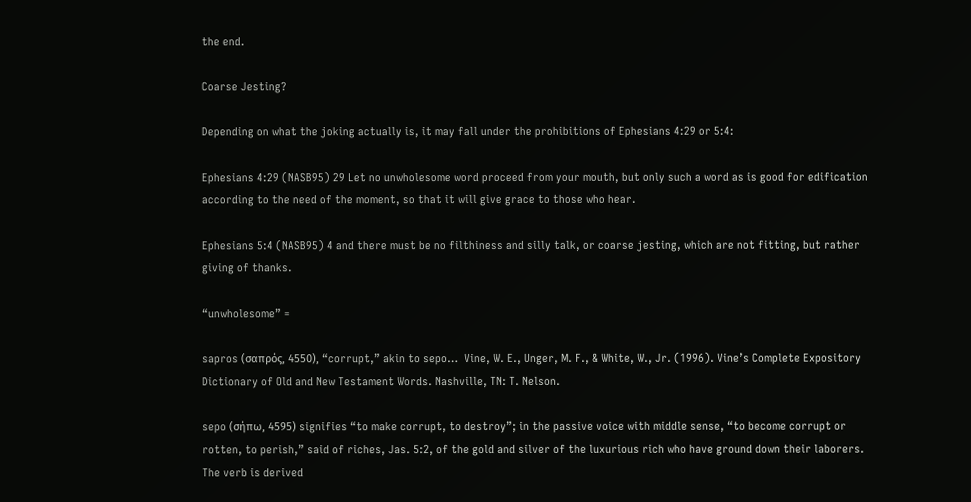the end.

Coarse Jesting?

Depending on what the joking actually is, it may fall under the prohibitions of Ephesians 4:29 or 5:4:

Ephesians 4:29 (NASB95) 29 Let no unwholesome word proceed from your mouth, but only such a word as is good for edification according to the need of the moment, so that it will give grace to those who hear.

Ephesians 5:4 (NASB95) 4 and there must be no filthiness and silly talk, or coarse jesting, which are not fitting, but rather giving of thanks.

“unwholesome” =

sapros (σαπρός, 4550), “corrupt,” akin to sepo…  Vine, W. E., Unger, M. F., & White, W., Jr. (1996). Vine’s Complete Expository Dictionary of Old and New Testament Words. Nashville, TN: T. Nelson.

sepo (σήπω, 4595) signifies “to make corrupt, to destroy”; in the passive voice with middle sense, “to become corrupt or rotten, to perish,” said of riches, Jas. 5:2, of the gold and silver of the luxurious rich who have ground down their laborers. The verb is derived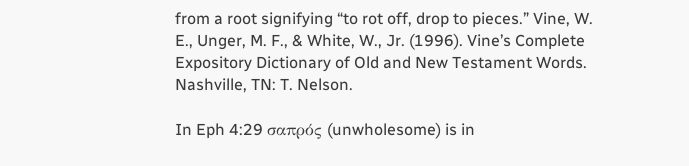from a root signifying “to rot off, drop to pieces.” Vine, W. E., Unger, M. F., & White, W., Jr. (1996). Vine’s Complete Expository Dictionary of Old and New Testament Words. Nashville, TN: T. Nelson.

In Eph 4:29 σαπρός (unwholesome) is in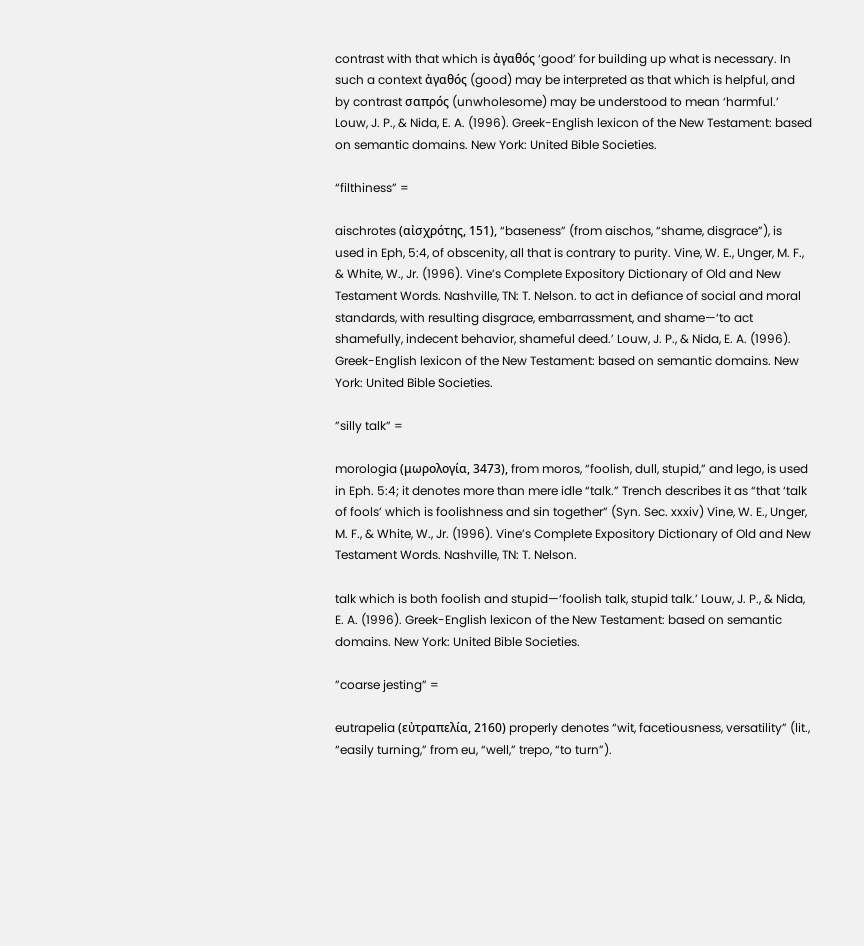contrast with that which is ἀγαθός ‘good’ for building up what is necessary. In such a context ἀγαθός (good) may be interpreted as that which is helpful, and by contrast σαπρός (unwholesome) may be understood to mean ‘harmful.’ Louw, J. P., & Nida, E. A. (1996). Greek-English lexicon of the New Testament: based on semantic domains. New York: United Bible Societies.

“filthiness” =

aischrotes (αἰσχρότης, 151), “baseness” (from aischos, “shame, disgrace”), is used in Eph, 5:4, of obscenity, all that is contrary to purity. Vine, W. E., Unger, M. F., & White, W., Jr. (1996). Vine’s Complete Expository Dictionary of Old and New Testament Words. Nashville, TN: T. Nelson. to act in defiance of social and moral standards, with resulting disgrace, embarrassment, and shame—‘to act shamefully, indecent behavior, shameful deed.’ Louw, J. P., & Nida, E. A. (1996). Greek-English lexicon of the New Testament: based on semantic domains. New York: United Bible Societies.

”silly talk” =

morologia (μωρολογία, 3473), from moros, “foolish, dull, stupid,” and lego, is used in Eph. 5:4; it denotes more than mere idle “talk.” Trench describes it as “that ‘talk of fools’ which is foolishness and sin together” (Syn. Sec. xxxiv) Vine, W. E., Unger, M. F., & White, W., Jr. (1996). Vine’s Complete Expository Dictionary of Old and New Testament Words. Nashville, TN: T. Nelson.

talk which is both foolish and stupid—‘foolish talk, stupid talk.’ Louw, J. P., & Nida, E. A. (1996). Greek-English lexicon of the New Testament: based on semantic domains. New York: United Bible Societies.

”coarse jesting” =

eutrapelia (εὐτραπελία, 2160) properly denotes “wit, facetiousness, versatility” (lit., “easily turning,” from eu, “well,” trepo, “to turn”).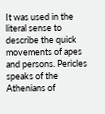It was used in the literal sense to describe the quick movements of apes and persons. Pericles speaks of the Athenians of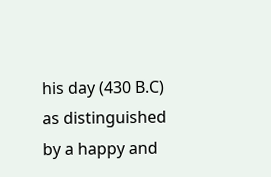his day (430 B.C) as distinguished by a happy and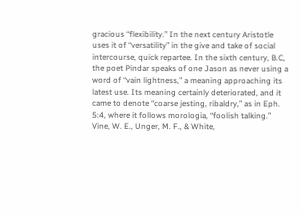gracious “flexibility.” In the next century Aristotle uses it of “versatility” in the give and take of social intercourse, quick repartee. In the sixth century, B.C, the poet Pindar speaks of one Jason as never using a word of “vain lightness,” a meaning approaching its latest use. Its meaning certainly deteriorated, and it came to denote “coarse jesting, ribaldry,” as in Eph. 5:4, where it follows morologia, “foolish talking.” Vine, W. E., Unger, M. F., & White,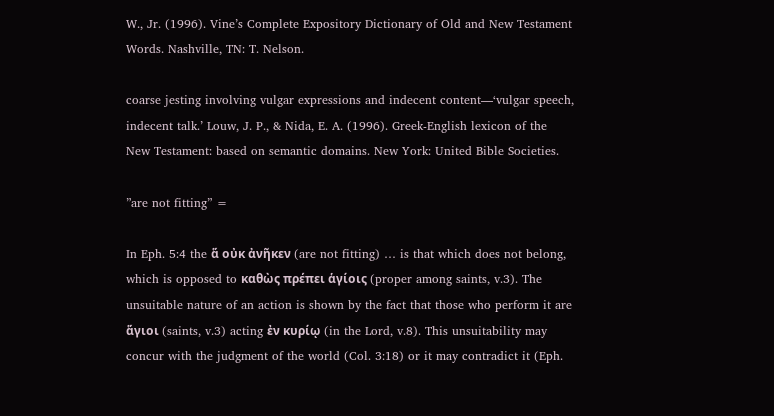W., Jr. (1996). Vine’s Complete Expository Dictionary of Old and New Testament Words. Nashville, TN: T. Nelson.

coarse jesting involving vulgar expressions and indecent content—‘vulgar speech, indecent talk.’ Louw, J. P., & Nida, E. A. (1996). Greek-English lexicon of the New Testament: based on semantic domains. New York: United Bible Societies.

”are not fitting” =

In Eph. 5:4 the ἅ οὐκ ἀνῆκεν (are not fitting) … is that which does not belong, which is opposed to καθὼς πρέπει ἁγίοις (proper among saints, v.3). The unsuitable nature of an action is shown by the fact that those who perform it are ἅγιοι (saints, v.3) acting ἐν κυρίῳ (in the Lord, v.8). This unsuitability may concur with the judgment of the world (Col. 3:18) or it may contradict it (Eph.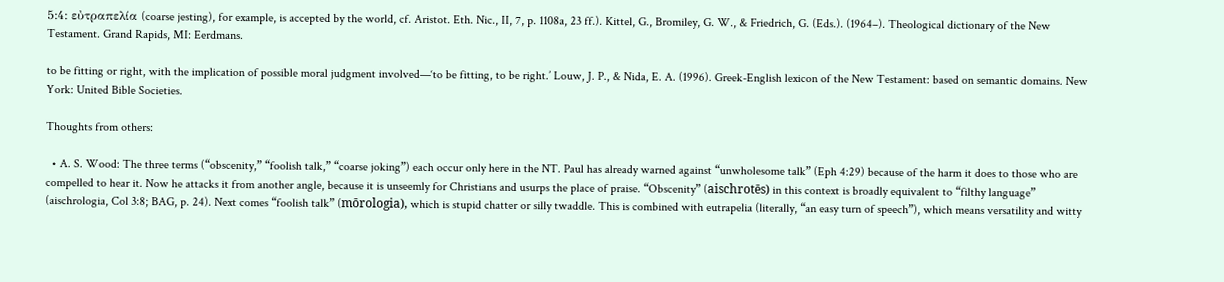5:4: εὐτραπελία (coarse jesting), for example, is accepted by the world, cf. Aristot. Eth. Nic., II, 7, p. 1108a, 23 ff.). Kittel, G., Bromiley, G. W., & Friedrich, G. (Eds.). (1964–). Theological dictionary of the New Testament. Grand Rapids, MI: Eerdmans.

to be fitting or right, with the implication of possible moral judgment involved—‘to be fitting, to be right.’ Louw, J. P., & Nida, E. A. (1996). Greek-English lexicon of the New Testament: based on semantic domains. New York: United Bible Societies.

Thoughts from others:

  • A. S. Wood: The three terms (“obscenity,” “foolish talk,” “coarse joking”) each occur only here in the NT. Paul has already warned against “unwholesome talk” (Eph 4:29) because of the harm it does to those who are compelled to hear it. Now he attacks it from another angle, because it is unseemly for Christians and usurps the place of praise. “Obscenity” (aischrotēs) in this context is broadly equivalent to “filthy language” (aischrologia, Col 3:8; BAG, p. 24). Next comes “foolish talk” (mōrologia), which is stupid chatter or silly twaddle. This is combined with eutrapelia (literally, “an easy turn of speech”), which means versatility and witty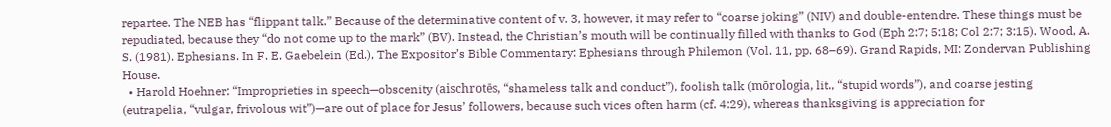repartee. The NEB has “flippant talk.” Because of the determinative content of v. 3, however, it may refer to “coarse joking” (NIV) and double-entendre. These things must be repudiated, because they “do not come up to the mark” (BV). Instead, the Christian’s mouth will be continually filled with thanks to God (Eph 2:7; 5:18; Col 2:7; 3:15). Wood, A. S. (1981). Ephesians. In F. E. Gaebelein (Ed.), The Expositor’s Bible Commentary: Ephesians through Philemon (Vol. 11, pp. 68–69). Grand Rapids, MI: Zondervan Publishing House.
  • Harold Hoehner: “Improprieties in speech—obscenity (aischrotēs, “shameless talk and conduct”), foolish talk (mōrologia, lit., “stupid words”), and coarse jesting (eutrapelia, “vulgar, frivolous wit”)—are out of place for Jesus’ followers, because such vices often harm (cf. 4:29), whereas thanksgiving is appreciation for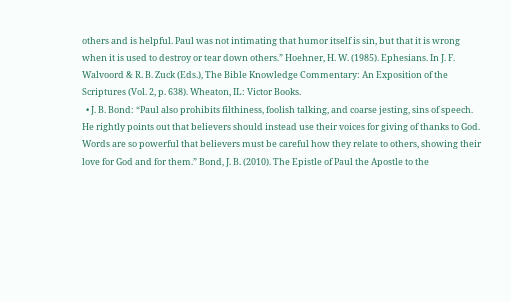others and is helpful. Paul was not intimating that humor itself is sin, but that it is wrong when it is used to destroy or tear down others.” Hoehner, H. W. (1985). Ephesians. In J. F. Walvoord & R. B. Zuck (Eds.), The Bible Knowledge Commentary: An Exposition of the Scriptures (Vol. 2, p. 638). Wheaton, IL: Victor Books.
  • J. B. Bond: “Paul also prohibits filthiness, foolish talking, and coarse jesting, sins of speech. He rightly points out that believers should instead use their voices for giving of thanks to God. Words are so powerful that believers must be careful how they relate to others, showing their love for God and for them.” Bond, J. B. (2010). The Epistle of Paul the Apostle to the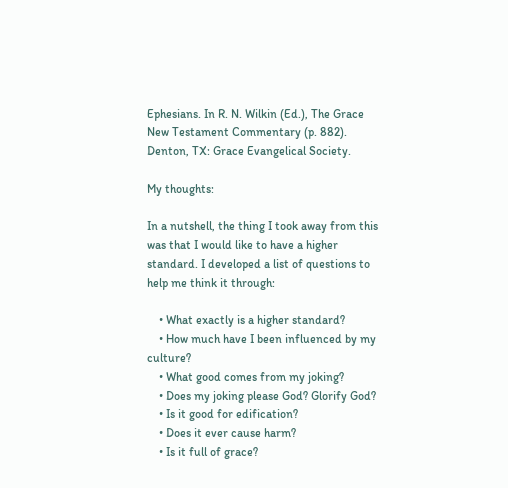Ephesians. In R. N. Wilkin (Ed.), The Grace New Testament Commentary (p. 882). Denton, TX: Grace Evangelical Society.

My thoughts:

In a nutshell, the thing I took away from this was that I would like to have a higher standard. I developed a list of questions to help me think it through:

    • What exactly is a higher standard?
    • How much have I been influenced by my culture?
    • What good comes from my joking?
    • Does my joking please God? Glorify God?
    • Is it good for edification?
    • Does it ever cause harm?
    • Is it full of grace?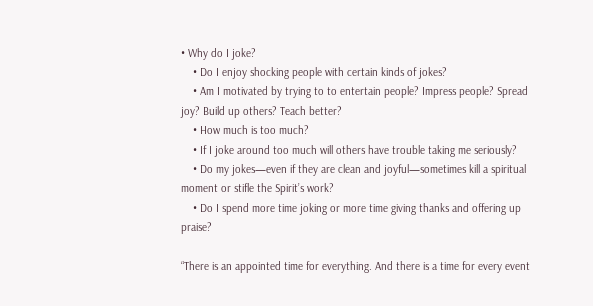• Why do I joke?
    • Do I enjoy shocking people with certain kinds of jokes?
    • Am I motivated by trying to to entertain people? Impress people? Spread joy? Build up others? Teach better?
    • How much is too much?
    • If I joke around too much will others have trouble taking me seriously?
    • Do my jokes—even if they are clean and joyful—sometimes kill a spiritual moment or stifle the Spirit’s work?
    • Do I spend more time joking or more time giving thanks and offering up praise?

“There is an appointed time for everything. And there is a time for every event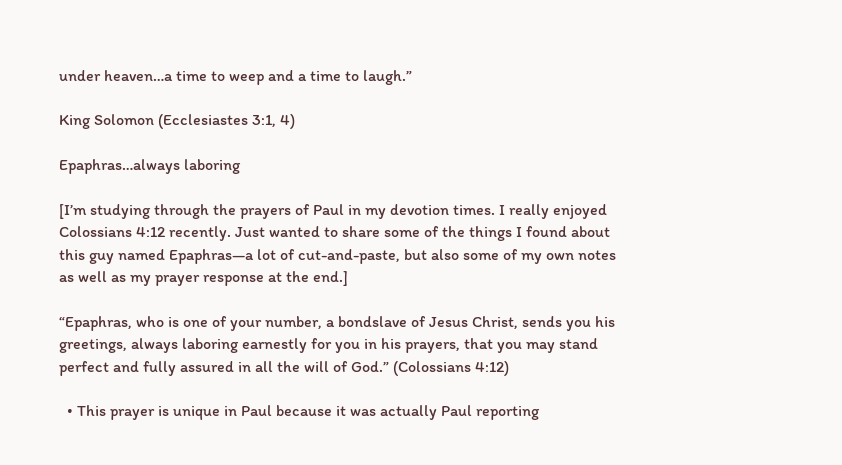under heaven…a time to weep and a time to laugh.”

King Solomon (Ecclesiastes 3:1, 4)

Epaphras…always laboring

[I’m studying through the prayers of Paul in my devotion times. I really enjoyed Colossians 4:12 recently. Just wanted to share some of the things I found about this guy named Epaphras—a lot of cut-and-paste, but also some of my own notes as well as my prayer response at the end.]

“Epaphras, who is one of your number, a bondslave of Jesus Christ, sends you his greetings, always laboring earnestly for you in his prayers, that you may stand perfect and fully assured in all the will of God.” (Colossians 4:12)

  • This prayer is unique in Paul because it was actually Paul reporting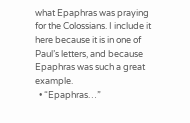what Epaphras was praying for the Colossians. I include it here because it is in one of Paul’s letters, and because Epaphras was such a great example.
  • “Epaphras…”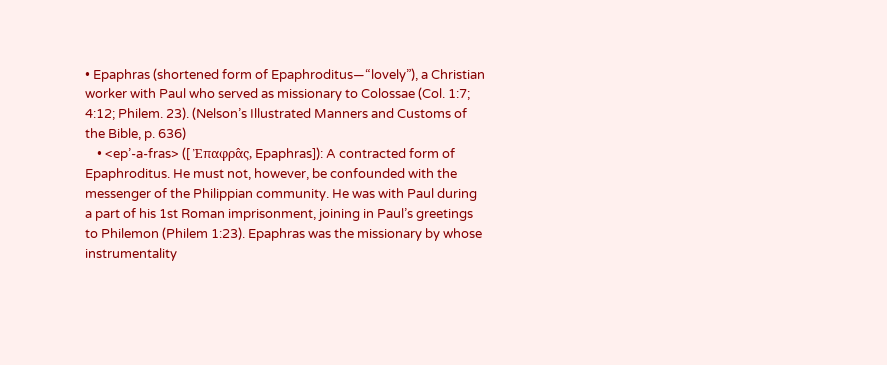• Epaphras (shortened form of Epaphroditus—“lovely”), a Christian worker with Paul who served as missionary to Colossae (Col. 1:7; 4:12; Philem. 23). (Nelson’s Illustrated Manners and Customs of the Bible, p. 636)
    • <ep’-a-fras> ([ Ἐπαφρα̂ς, Epaphras]): A contracted form of Epaphroditus. He must not, however, be confounded with the messenger of the Philippian community. He was with Paul during a part of his 1st Roman imprisonment, joining in Paul’s greetings to Philemon (Philem 1:23). Epaphras was the missionary by whose instrumentality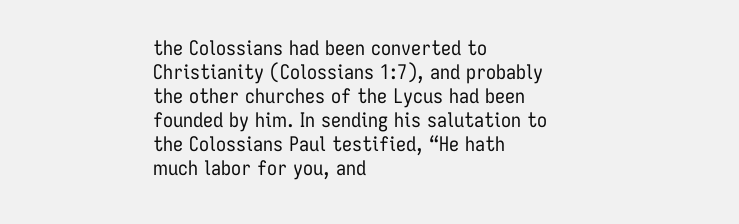the Colossians had been converted to Christianity (Colossians 1:7), and probably the other churches of the Lycus had been founded by him. In sending his salutation to the Colossians Paul testified, “He hath much labor for you, and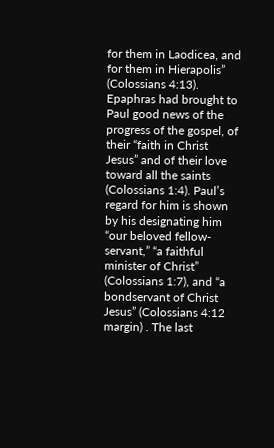for them in Laodicea, and for them in Hierapolis” (Colossians 4:13). Epaphras had brought to Paul good news of the progress of the gospel, of their “faith in Christ Jesus” and of their love toward all the saints (Colossians 1:4). Paul’s regard for him is shown by his designating him “our beloved fellow-servant,” “a faithful minister of Christ” (Colossians 1:7), and “a bondservant of Christ Jesus” (Colossians 4:12 margin) . The last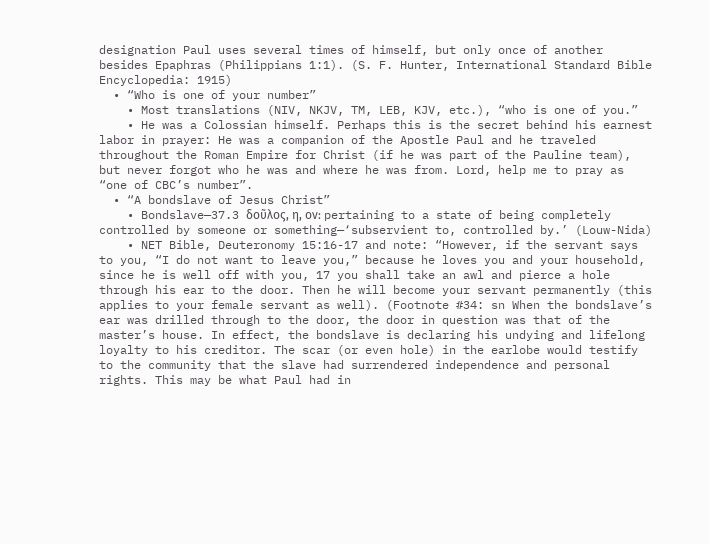designation Paul uses several times of himself, but only once of another besides Epaphras (Philippians 1:1). (S. F. Hunter, International Standard Bible Encyclopedia: 1915)
  • “Who is one of your number”
    • Most translations (NIV, NKJV, TM, LEB, KJV, etc.), “who is one of you.”
    • He was a Colossian himself. Perhaps this is the secret behind his earnest labor in prayer: He was a companion of the Apostle Paul and he traveled throughout the Roman Empire for Christ (if he was part of the Pauline team), but never forgot who he was and where he was from. Lord, help me to pray as “one of CBC’s number”.
  • “A bondslave of Jesus Christ”
    • Bondslave—37.3 δοῦλος, η, ον: pertaining to a state of being completely controlled by someone or something—‘subservient to, controlled by.’ (Louw-Nida)
    • NET Bible, Deuteronomy 15:16-17 and note: “However, if the servant says to you, “I do not want to leave you,” because he loves you and your household, since he is well off with you, 17 you shall take an awl and pierce a hole through his ear to the door. Then he will become your servant permanently (this applies to your female servant as well). (Footnote #34: sn When the bondslave’s ear was drilled through to the door, the door in question was that of the master’s house. In effect, the bondslave is declaring his undying and lifelong loyalty to his creditor. The scar (or even hole) in the earlobe would testify to the community that the slave had surrendered independence and personal rights. This may be what Paul had in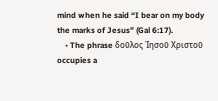mind when he said “I bear on my body the marks of Jesus” (Gal 6:17).
    • The phrase δοῦλος Ἰησοῦ Χριστοῦ occupies a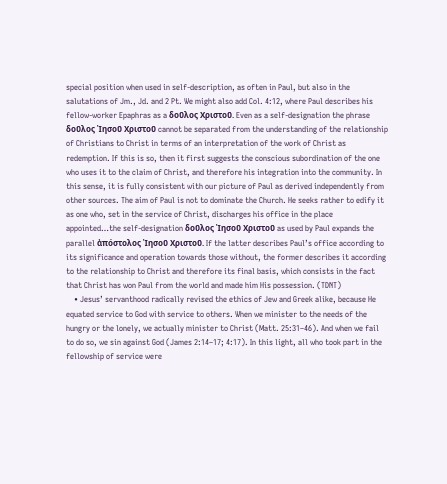special position when used in self-description, as often in Paul, but also in the salutations of Jm., Jd. and 2 Pt. We might also add Col. 4:12, where Paul describes his fellow-worker Epaphras as a δοῦλος Χριστοῦ. Even as a self-designation the phrase δοῦλος Ἰησοῦ Χριστοῦ cannot be separated from the understanding of the relationship of Christians to Christ in terms of an interpretation of the work of Christ as redemption. If this is so, then it first suggests the conscious subordination of the one who uses it to the claim of Christ, and therefore his integration into the community. In this sense, it is fully consistent with our picture of Paul as derived independently from other sources. The aim of Paul is not to dominate the Church. He seeks rather to edify it as one who, set in the service of Christ, discharges his office in the place appointed…the self-designation δοῦλος Ἰησοῦ Χριστοῦ as used by Paul expands the parallel ἀπόστολος Ἰησοῦ Χριστοῦ. If the latter describes Paul’s office according to its significance and operation towards those without, the former describes it according to the relationship to Christ and therefore its final basis, which consists in the fact that Christ has won Paul from the world and made him His possession. (TDNT)
    • Jesus’ servanthood radically revised the ethics of Jew and Greek alike, because He equated service to God with service to others. When we minister to the needs of the hungry or the lonely, we actually minister to Christ (Matt. 25:31–46). And when we fail to do so, we sin against God (James 2:14–17; 4:17). In this light, all who took part in the fellowship of service were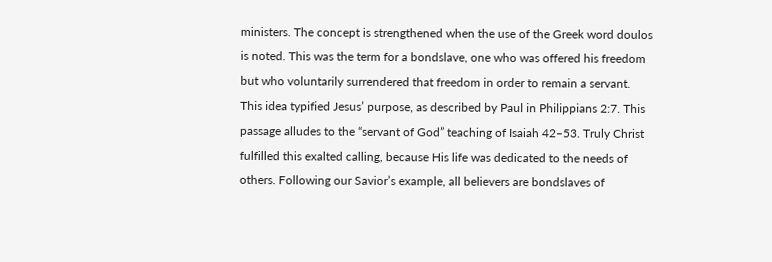ministers. The concept is strengthened when the use of the Greek word doulos is noted. This was the term for a bondslave, one who was offered his freedom but who voluntarily surrendered that freedom in order to remain a servant. This idea typified Jesus’ purpose, as described by Paul in Philippians 2:7. This passage alludes to the “servant of God” teaching of Isaiah 42–53. Truly Christ fulfilled this exalted calling, because His life was dedicated to the needs of others. Following our Savior’s example, all believers are bondslaves of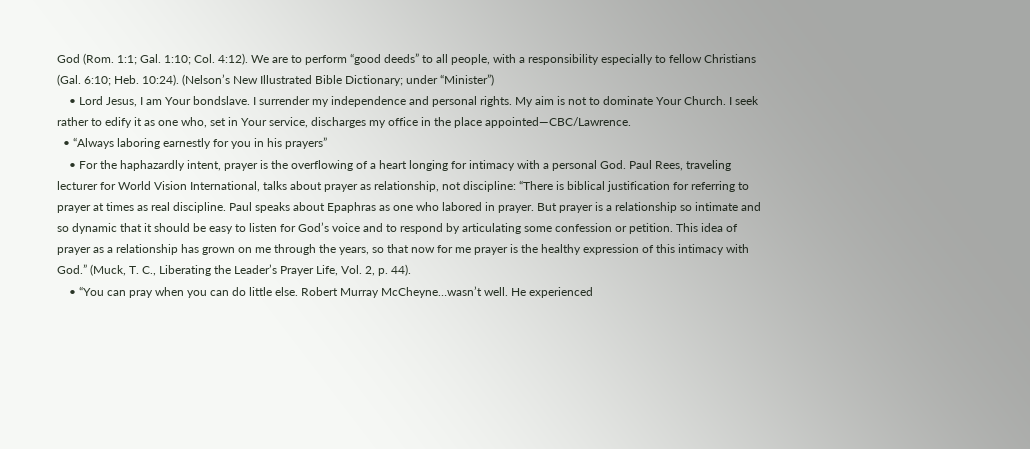God (Rom. 1:1; Gal. 1:10; Col. 4:12). We are to perform “good deeds” to all people, with a responsibility especially to fellow Christians (Gal. 6:10; Heb. 10:24). (Nelson’s New Illustrated Bible Dictionary; under “Minister”)
    • Lord Jesus, I am Your bondslave. I surrender my independence and personal rights. My aim is not to dominate Your Church. I seek rather to edify it as one who, set in Your service, discharges my office in the place appointed—CBC/Lawrence.
  • “Always laboring earnestly for you in his prayers”
    • For the haphazardly intent, prayer is the overflowing of a heart longing for intimacy with a personal God. Paul Rees, traveling lecturer for World Vision International, talks about prayer as relationship, not discipline: “There is biblical justification for referring to prayer at times as real discipline. Paul speaks about Epaphras as one who labored in prayer. But prayer is a relationship so intimate and so dynamic that it should be easy to listen for God’s voice and to respond by articulating some confession or petition. This idea of prayer as a relationship has grown on me through the years, so that now for me prayer is the healthy expression of this intimacy with God.” (Muck, T. C., Liberating the Leader’s Prayer Life, Vol. 2, p. 44).
    • “You can pray when you can do little else. Robert Murray McCheyne…wasn’t well. He experienced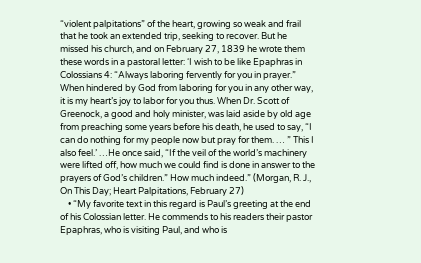“violent palpitations” of the heart, growing so weak and frail that he took an extended trip, seeking to recover. But he missed his church, and on February 27, 1839 he wrote them these words in a pastoral letter: ‘I wish to be like Epaphras in Colossians 4: “Always laboring fervently for you in prayer.” When hindered by God from laboring for you in any other way, it is my heart’s joy to labor for you thus. When Dr. Scott of Greenock, a good and holy minister, was laid aside by old age from preaching some years before his death, he used to say, “I can do nothing for my people now but pray for them. … ” This I also feel.’ …He once said, “If the veil of the world’s machinery were lifted off, how much we could find is done in answer to the prayers of God’s children.” How much indeed.” (Morgan, R. J., On This Day; Heart Palpitations, February 27)
    • “My favorite text in this regard is Paul’s greeting at the end of his Colossian letter. He commends to his readers their pastor Epaphras, who is visiting Paul, and who is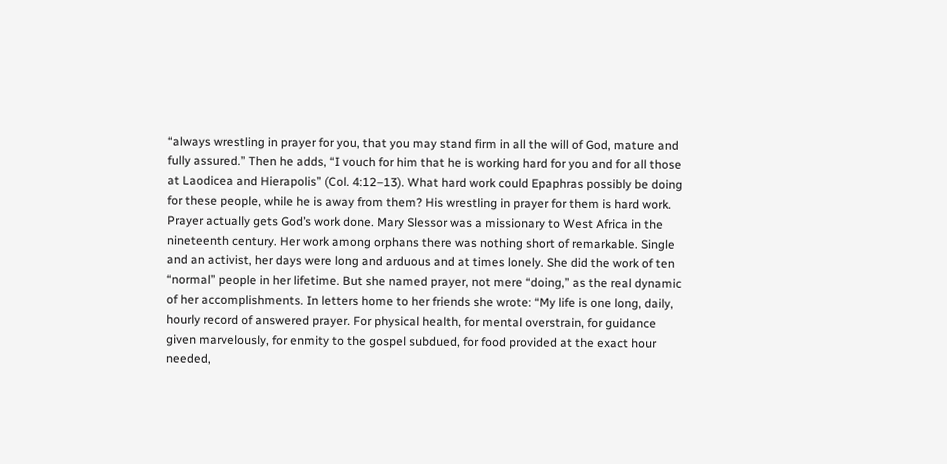“always wrestling in prayer for you, that you may stand firm in all the will of God, mature and fully assured.” Then he adds, “I vouch for him that he is working hard for you and for all those at Laodicea and Hierapolis” (Col. 4:12–13). What hard work could Epaphras possibly be doing for these people, while he is away from them? His wrestling in prayer for them is hard work. Prayer actually gets God’s work done. Mary Slessor was a missionary to West Africa in the nineteenth century. Her work among orphans there was nothing short of remarkable. Single and an activist, her days were long and arduous and at times lonely. She did the work of ten “normal” people in her lifetime. But she named prayer, not mere “doing,” as the real dynamic of her accomplishments. In letters home to her friends she wrote: “My life is one long, daily, hourly record of answered prayer. For physical health, for mental overstrain, for guidance given marvelously, for enmity to the gospel subdued, for food provided at the exact hour needed,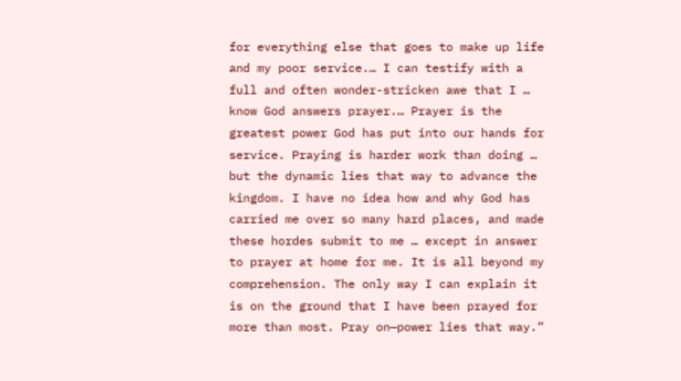for everything else that goes to make up life and my poor service.… I can testify with a full and often wonder-stricken awe that I … know God answers prayer.… Prayer is the greatest power God has put into our hands for service. Praying is harder work than doing … but the dynamic lies that way to advance the kingdom. I have no idea how and why God has carried me over so many hard places, and made these hordes submit to me … except in answer to prayer at home for me. It is all beyond my comprehension. The only way I can explain it is on the ground that I have been prayed for more than most. Pray on—power lies that way.”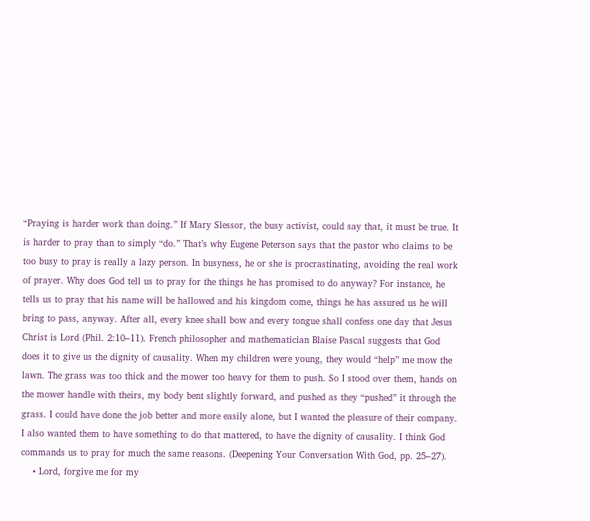“Praying is harder work than doing.” If Mary Slessor, the busy activist, could say that, it must be true. It is harder to pray than to simply “do.” That’s why Eugene Peterson says that the pastor who claims to be too busy to pray is really a lazy person. In busyness, he or she is procrastinating, avoiding the real work of prayer. Why does God tell us to pray for the things he has promised to do anyway? For instance, he tells us to pray that his name will be hallowed and his kingdom come, things he has assured us he will bring to pass, anyway. After all, every knee shall bow and every tongue shall confess one day that Jesus Christ is Lord (Phil. 2:10–11). French philosopher and mathematician Blaise Pascal suggests that God does it to give us the dignity of causality. When my children were young, they would “help” me mow the lawn. The grass was too thick and the mower too heavy for them to push. So I stood over them, hands on the mower handle with theirs, my body bent slightly forward, and pushed as they “pushed” it through the grass. I could have done the job better and more easily alone, but I wanted the pleasure of their company. I also wanted them to have something to do that mattered, to have the dignity of causality. I think God commands us to pray for much the same reasons. (Deepening Your Conversation With God, pp. 25–27).
    • Lord, forgive me for my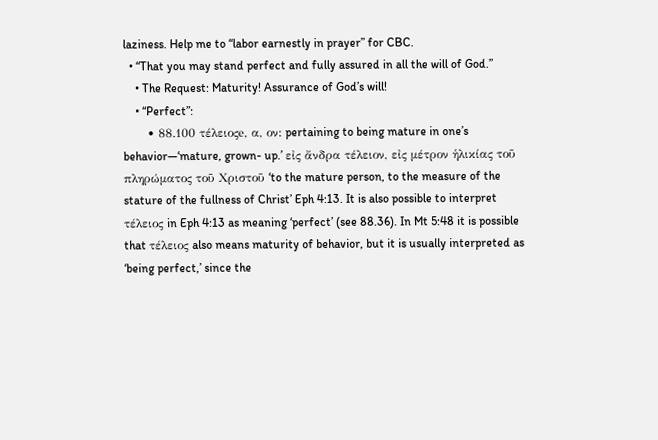laziness. Help me to “labor earnestly in prayer” for CBC.
  • “That you may stand perfect and fully assured in all the will of God.”
    • The Request: Maturity! Assurance of God’s will!
    • “Perfect”:
      • 88.100 τέλειοςe, α, ον: pertaining to being mature in one’s behavior—‘mature, grown- up.’ εἰς ἄνδρα τέλειον, εἰς μέτρον ἡλικίας τοῦ πληρώματος τοῦ Χριστοῦ ‘to the mature person, to the measure of the stature of the fullness of Christ’ Eph 4:13. It is also possible to interpret τέλειος in Eph 4:13 as meaning ‘perfect’ (see 88.36). In Mt 5:48 it is possible that τέλειος also means maturity of behavior, but it is usually interpreted as ‘being perfect,’ since the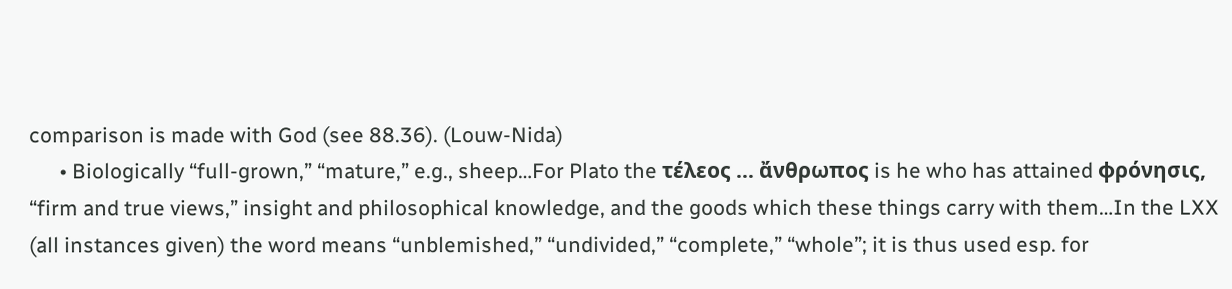comparison is made with God (see 88.36). (Louw-Nida)
      • Biologically “full-grown,” “mature,” e.g., sheep…For Plato the τέλεος … ἄνθρωπος is he who has attained φρόνησις, “firm and true views,” insight and philosophical knowledge, and the goods which these things carry with them…In the LXX (all instances given) the word means “unblemished,” “undivided,” “complete,” “whole”; it is thus used esp. for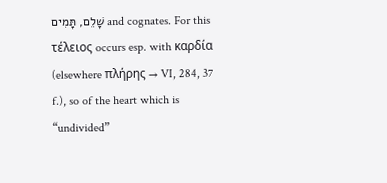שָׁלֵם, תָּמִים and cognates. For this τέλειος occurs esp. with καρδία (elsewhere πλήρης → VI, 284, 37 f.), so of the heart which is “undivided”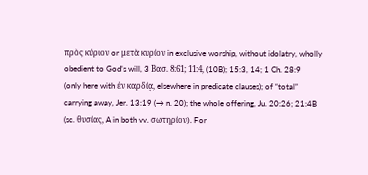πρὸς κύριον or μετὰ κυρίον in exclusive worship, without idolatry, wholly obedient to God’s will, 3 Βασ. 8:61; 11:4, (10B); 15:3, 14; 1 Ch. 28:9 (only here with ἐν καρδίᾳ, elsewhere in predicate clauses); of “total” carrying away, Jer. 13:19 (→ n. 20); the whole offering, Ju. 20:26; 21:4B (sc. θυσίας, A in both vv. σωτηρίον). For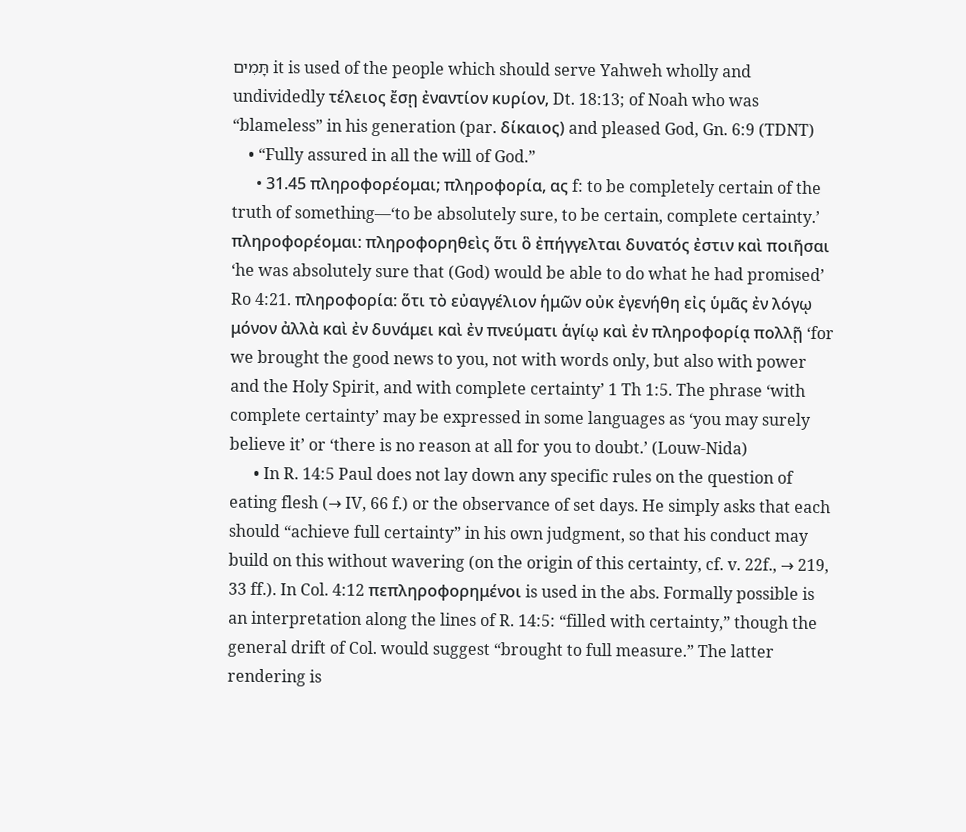תָּמִים it is used of the people which should serve Yahweh wholly and undividedly τέλειος ἔσῃ ἐναντίον κυρίον, Dt. 18:13; of Noah who was “blameless” in his generation (par. δίκαιος) and pleased God, Gn. 6:9 (TDNT)
    • “Fully assured in all the will of God.”
      • 31.45 πληροφορέομαι; πληροφορία, ας f: to be completely certain of the truth of something—‘to be absolutely sure, to be certain, complete certainty.’ πληροφορέομαι: πληροφορηθεὶς ὅτι ὃ ἐπήγγελται δυνατός ἐστιν καὶ ποιῆσαι ‘he was absolutely sure that (God) would be able to do what he had promised’ Ro 4:21. πληροφορία: ὅτι τὸ εὐαγγέλιον ἡμῶν οὐκ ἐγενήθη εἰς ὑμᾶς ἐν λόγῳ μόνον ἀλλὰ καὶ ἐν δυνάμει καὶ ἐν πνεύματι ἁγίῳ καὶ ἐν πληροφορίᾳ πολλῇ ‘for we brought the good news to you, not with words only, but also with power and the Holy Spirit, and with complete certainty’ 1 Th 1:5. The phrase ‘with complete certainty’ may be expressed in some languages as ‘you may surely believe it’ or ‘there is no reason at all for you to doubt.’ (Louw-Nida)
      • In R. 14:5 Paul does not lay down any specific rules on the question of eating flesh (→ IV, 66 f.) or the observance of set days. He simply asks that each should “achieve full certainty” in his own judgment, so that his conduct may build on this without wavering (on the origin of this certainty, cf. v. 22f., → 219, 33 ff.). In Col. 4:12 πεπληροφορημένοι is used in the abs. Formally possible is an interpretation along the lines of R. 14:5: “filled with certainty,” though the general drift of Col. would suggest “brought to full measure.” The latter rendering is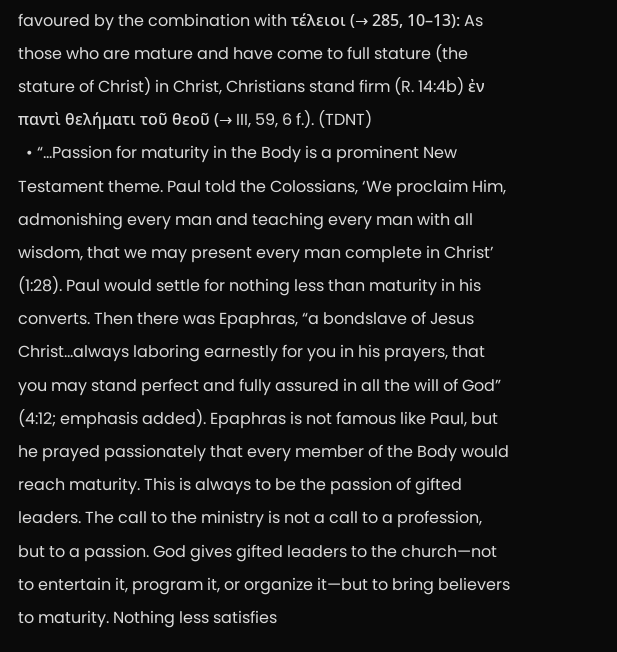favoured by the combination with τέλειοι (→ 285, 10–13): As those who are mature and have come to full stature (the stature of Christ) in Christ, Christians stand firm (R. 14:4b) ἐν παντὶ θελήματι τοῦ θεοῦ (→ III, 59, 6 f.). (TDNT)
  • “…Passion for maturity in the Body is a prominent New Testament theme. Paul told the Colossians, ‘We proclaim Him, admonishing every man and teaching every man with all wisdom, that we may present every man complete in Christ’ (1:28). Paul would settle for nothing less than maturity in his converts. Then there was Epaphras, “a bondslave of Jesus Christ…always laboring earnestly for you in his prayers, that you may stand perfect and fully assured in all the will of God” (4:12; emphasis added). Epaphras is not famous like Paul, but he prayed passionately that every member of the Body would reach maturity. This is always to be the passion of gifted leaders. The call to the ministry is not a call to a profession, but to a passion. God gives gifted leaders to the church—not to entertain it, program it, or organize it—but to bring believers to maturity. Nothing less satisfies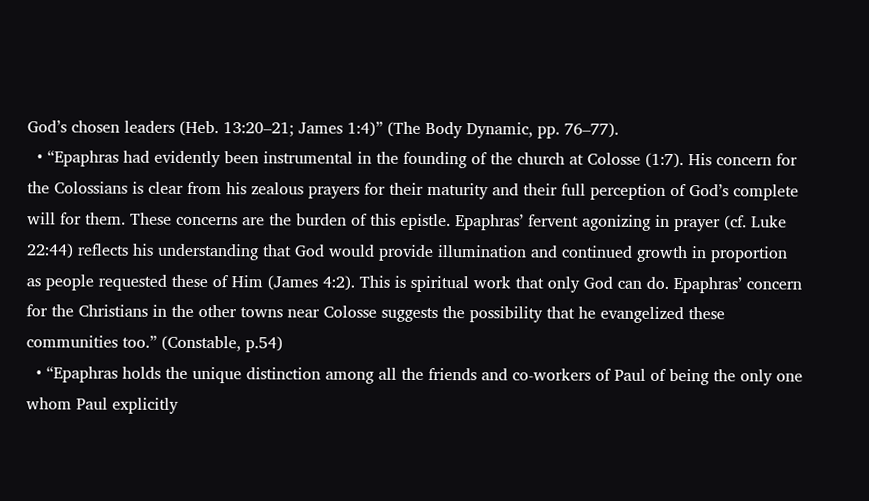God’s chosen leaders (Heb. 13:20–21; James 1:4)” (The Body Dynamic, pp. 76–77).
  • “Epaphras had evidently been instrumental in the founding of the church at Colosse (1:7). His concern for the Colossians is clear from his zealous prayers for their maturity and their full perception of God’s complete will for them. These concerns are the burden of this epistle. Epaphras’ fervent agonizing in prayer (cf. Luke 22:44) reflects his understanding that God would provide illumination and continued growth in proportion as people requested these of Him (James 4:2). This is spiritual work that only God can do. Epaphras’ concern for the Christians in the other towns near Colosse suggests the possibility that he evangelized these communities too.” (Constable, p.54)
  • “Epaphras holds the unique distinction among all the friends and co-workers of Paul of being the only one whom Paul explicitly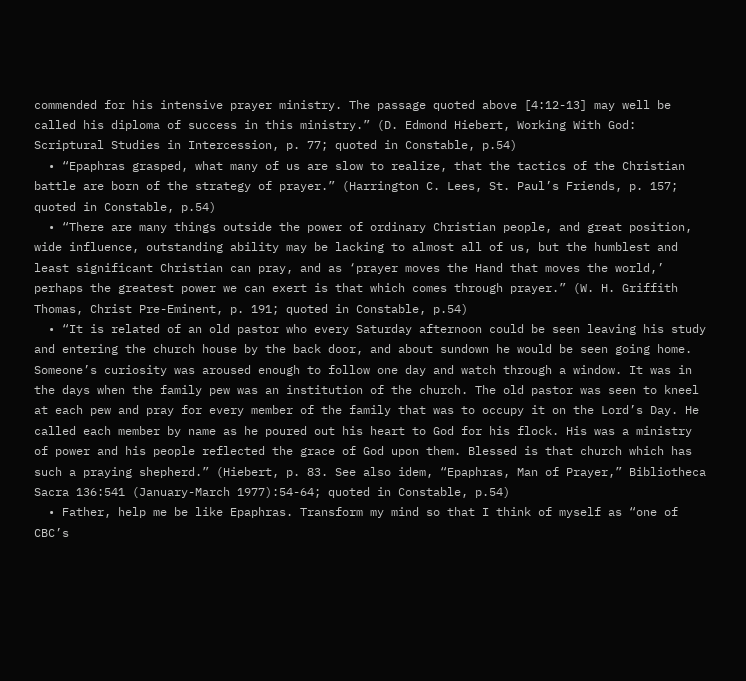commended for his intensive prayer ministry. The passage quoted above [4:12-13] may well be called his diploma of success in this ministry.” (D. Edmond Hiebert, Working With God: Scriptural Studies in Intercession, p. 77; quoted in Constable, p.54)
  • “Epaphras grasped, what many of us are slow to realize, that the tactics of the Christian battle are born of the strategy of prayer.” (Harrington C. Lees, St. Paul’s Friends, p. 157; quoted in Constable, p.54)
  • “There are many things outside the power of ordinary Christian people, and great position, wide influence, outstanding ability may be lacking to almost all of us, but the humblest and least significant Christian can pray, and as ‘prayer moves the Hand that moves the world,’ perhaps the greatest power we can exert is that which comes through prayer.” (W. H. Griffith Thomas, Christ Pre-Eminent, p. 191; quoted in Constable, p.54)
  • “It is related of an old pastor who every Saturday afternoon could be seen leaving his study and entering the church house by the back door, and about sundown he would be seen going home. Someone’s curiosity was aroused enough to follow one day and watch through a window. It was in the days when the family pew was an institution of the church. The old pastor was seen to kneel at each pew and pray for every member of the family that was to occupy it on the Lord’s Day. He called each member by name as he poured out his heart to God for his flock. His was a ministry of power and his people reflected the grace of God upon them. Blessed is that church which has such a praying shepherd.” (Hiebert, p. 83. See also idem, “Epaphras, Man of Prayer,” Bibliotheca Sacra 136:541 (January-March 1977):54-64; quoted in Constable, p.54)
  • Father, help me be like Epaphras. Transform my mind so that I think of myself as “one of CBC’s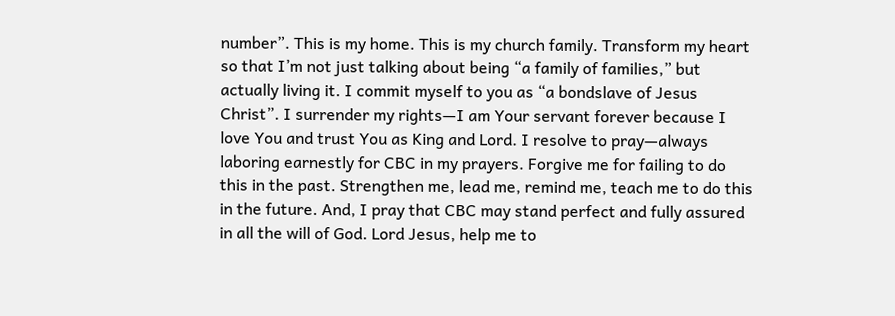number”. This is my home. This is my church family. Transform my heart so that I’m not just talking about being “a family of families,” but actually living it. I commit myself to you as “a bondslave of Jesus Christ”. I surrender my rights—I am Your servant forever because I love You and trust You as King and Lord. I resolve to pray—always laboring earnestly for CBC in my prayers. Forgive me for failing to do this in the past. Strengthen me, lead me, remind me, teach me to do this in the future. And, I pray that CBC may stand perfect and fully assured in all the will of God. Lord Jesus, help me to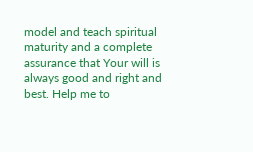model and teach spiritual maturity and a complete assurance that Your will is always good and right and best. Help me to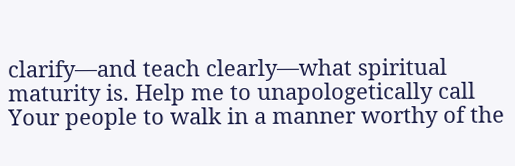clarify—and teach clearly—what spiritual maturity is. Help me to unapologetically call Your people to walk in a manner worthy of the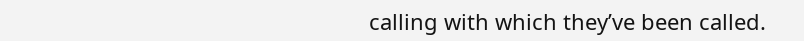calling with which they’ve been called.